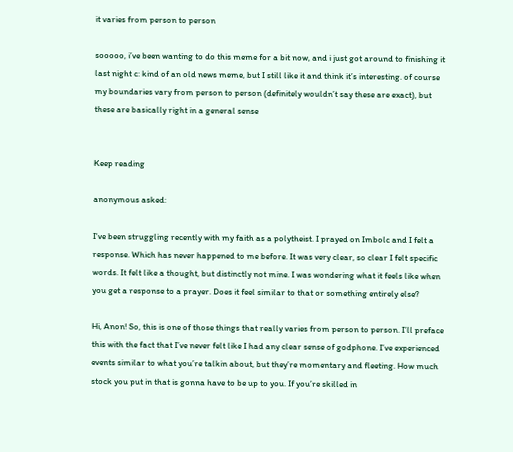it varies from person to person

sooooo, i’ve been wanting to do this meme for a bit now, and i just got around to finishing it last night c: kind of an old news meme, but I still like it and think it’s interesting. of course my boundaries vary from person to person (definitely wouldn’t say these are exact), but these are basically right in a general sense


Keep reading

anonymous asked:

I've been struggling recently with my faith as a polytheist. I prayed on Imbolc and I felt a response. Which has never happened to me before. It was very clear, so clear I felt specific words. It felt like a thought, but distinctly not mine. I was wondering what it feels like when you get a response to a prayer. Does it feel similar to that or something entirely else?

Hi, Anon! So, this is one of those things that really varies from person to person. I’ll preface this with the fact that I’ve never felt like I had any clear sense of godphone. I’ve experienced events similar to what you’re talkin about, but they’re momentary and fleeting. How much stock you put in that is gonna have to be up to you. If you’re skilled in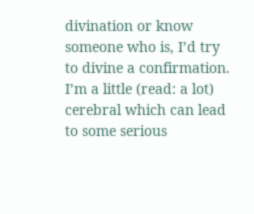divination or know someone who is, I’d try to divine a confirmation. I’m a little (read: a lot) cerebral which can lead to some serious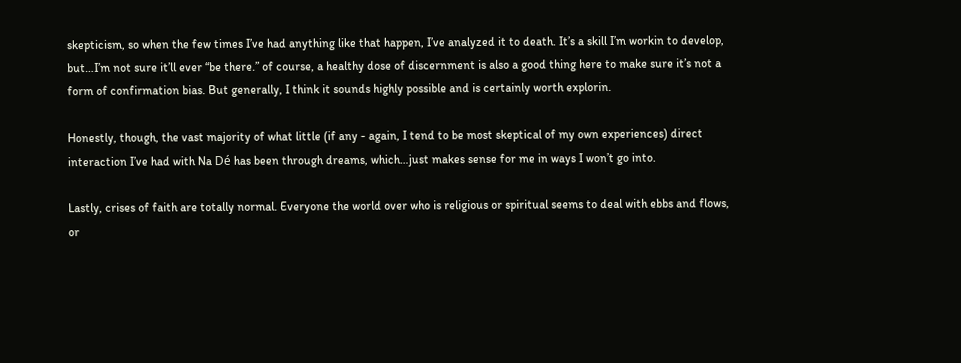skepticism, so when the few times I’ve had anything like that happen, I’ve analyzed it to death. It’s a skill I’m workin to develop, but…I’m not sure it’ll ever “be there.” of course, a healthy dose of discernment is also a good thing here to make sure it’s not a form of confirmation bias. But generally, I think it sounds highly possible and is certainly worth explorin.

Honestly, though, the vast majority of what little (if any - again, I tend to be most skeptical of my own experiences) direct interaction I’ve had with Na Dé has been through dreams, which…just makes sense for me in ways I won’t go into.

Lastly, crises of faith are totally normal. Everyone the world over who is religious or spiritual seems to deal with ebbs and flows, or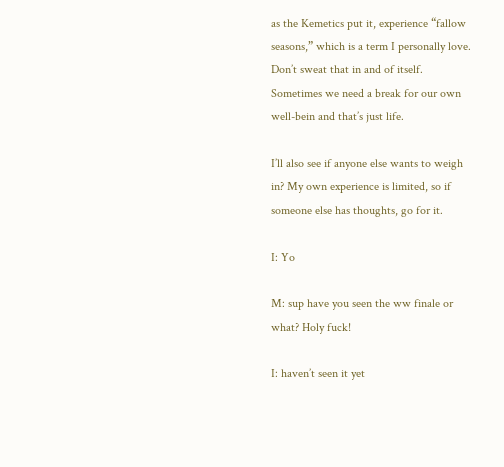as the Kemetics put it, experience “fallow seasons,” which is a term I personally love. Don’t sweat that in and of itself. Sometimes we need a break for our own well-bein and that’s just life.

I’ll also see if anyone else wants to weigh in? My own experience is limited, so if someone else has thoughts, go for it.

I: Yo

M: sup have you seen the ww finale or what? Holy fuck!

I: haven’t seen it yet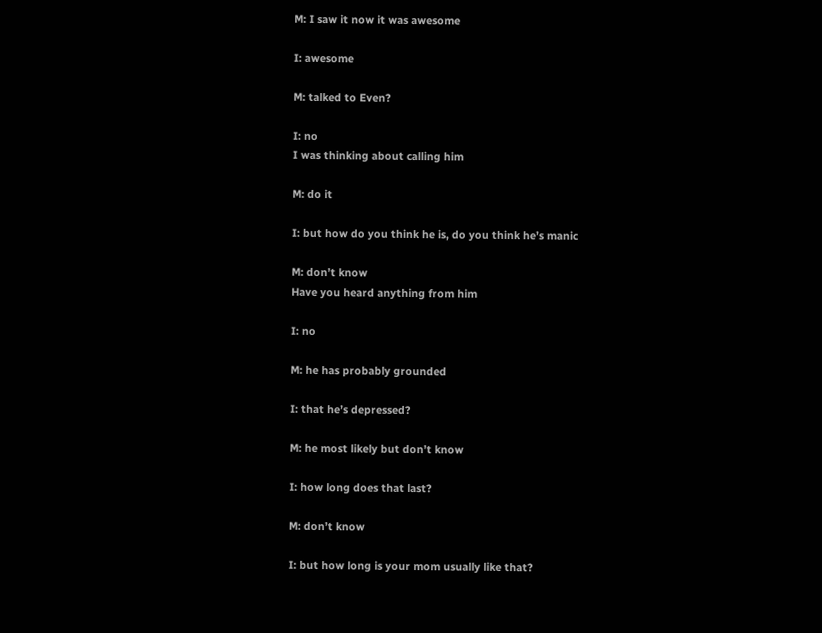M: I saw it now it was awesome

I: awesome

M: talked to Even?

I: no
I was thinking about calling him

M: do it

I: but how do you think he is, do you think he’s manic

M: don’t know
Have you heard anything from him

I: no

M: he has probably grounded

I: that he’s depressed?

M: he most likely but don’t know

I: how long does that last?

M: don’t know

I: but how long is your mom usually like that?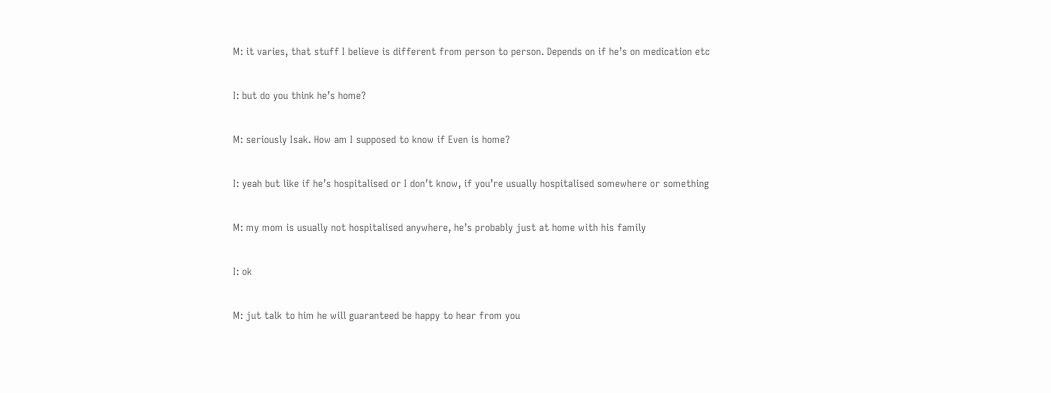M: it varies, that stuff I believe is different from person to person. Depends on if he’s on medication etc

I: but do you think he’s home?

M: seriously Isak. How am I supposed to know if Even is home?

I: yeah but like if he’s hospitalised or I don’t know, if you’re usually hospitalised somewhere or something

M: my mom is usually not hospitalised anywhere, he’s probably just at home with his family

I: ok

M: jut talk to him he will guaranteed be happy to hear from you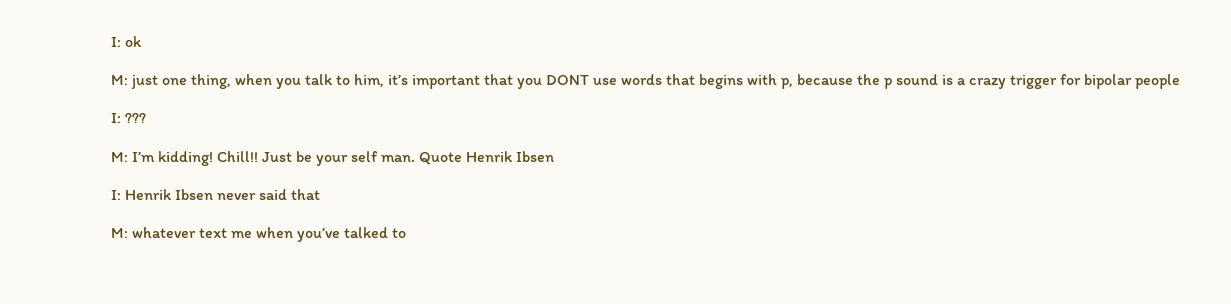I: ok

M: just one thing, when you talk to him, it’s important that you DONT use words that begins with p, because the p sound is a crazy trigger for bipolar people

I: ???

M: I’m kidding! Chill!! Just be your self man. Quote Henrik Ibsen

I: Henrik Ibsen never said that

M: whatever text me when you’ve talked to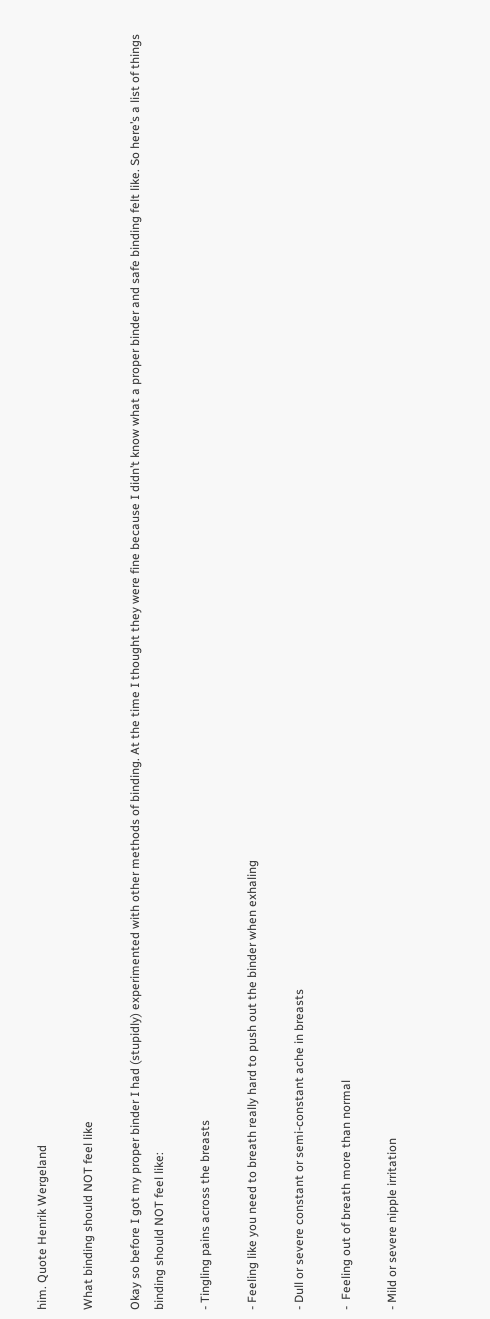him. Quote Henrik Wergeland

What binding should NOT feel like

Okay so before I got my proper binder I had (stupidly) experimented with other methods of binding. At the time I thought they were fine because I didn’t know what a proper binder and safe binding felt like. So here’s a list of things binding should NOT feel like:

- Tingling pains across the breasts

- Feeling like you need to breath really hard to push out the binder when exhaling

- Dull or severe constant or semi-constant ache in breasts

-  Feeling out of breath more than normal

- Mild or severe nipple irritation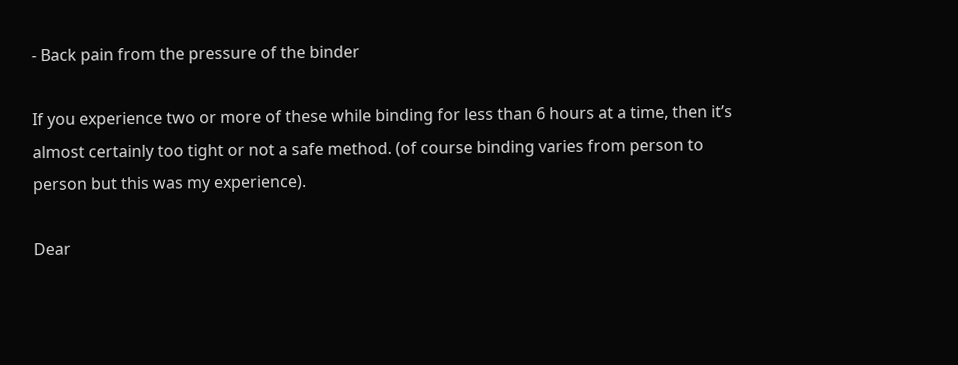- Back pain from the pressure of the binder

If you experience two or more of these while binding for less than 6 hours at a time, then it’s almost certainly too tight or not a safe method. (of course binding varies from person to person but this was my experience).

Dear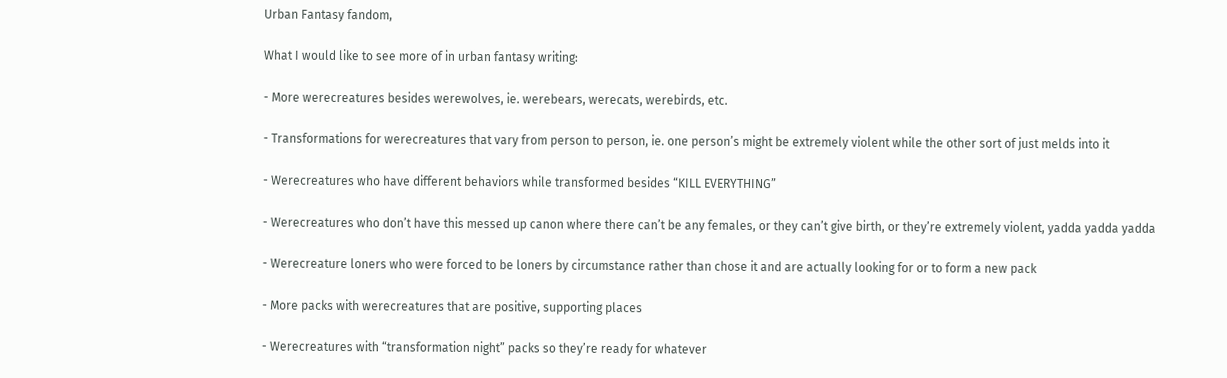Urban Fantasy fandom,

What I would like to see more of in urban fantasy writing:

- More werecreatures besides werewolves, ie. werebears, werecats, werebirds, etc.

- Transformations for werecreatures that vary from person to person, ie. one person’s might be extremely violent while the other sort of just melds into it

- Werecreatures who have different behaviors while transformed besides “KILL EVERYTHING”

- Werecreatures who don’t have this messed up canon where there can’t be any females, or they can’t give birth, or they’re extremely violent, yadda yadda yadda

- Werecreature loners who were forced to be loners by circumstance rather than chose it and are actually looking for or to form a new pack

- More packs with werecreatures that are positive, supporting places

- Werecreatures with “transformation night” packs so they’re ready for whatever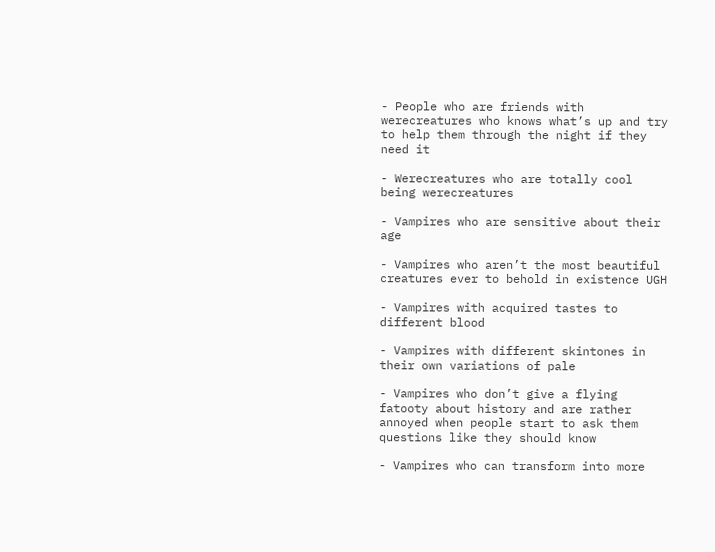- People who are friends with werecreatures who knows what’s up and try to help them through the night if they need it

- Werecreatures who are totally cool being werecreatures

- Vampires who are sensitive about their age

- Vampires who aren’t the most beautiful creatures ever to behold in existence UGH

- Vampires with acquired tastes to different blood

- Vampires with different skintones in their own variations of pale

- Vampires who don’t give a flying fatooty about history and are rather annoyed when people start to ask them questions like they should know

- Vampires who can transform into more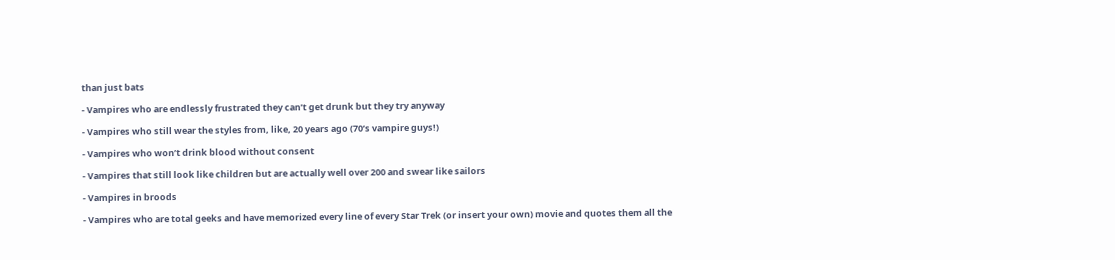than just bats

- Vampires who are endlessly frustrated they can’t get drunk but they try anyway

- Vampires who still wear the styles from, like, 20 years ago (70’s vampire guys!)

- Vampires who won’t drink blood without consent

- Vampires that still look like children but are actually well over 200 and swear like sailors

- Vampires in broods

- Vampires who are total geeks and have memorized every line of every Star Trek (or insert your own) movie and quotes them all the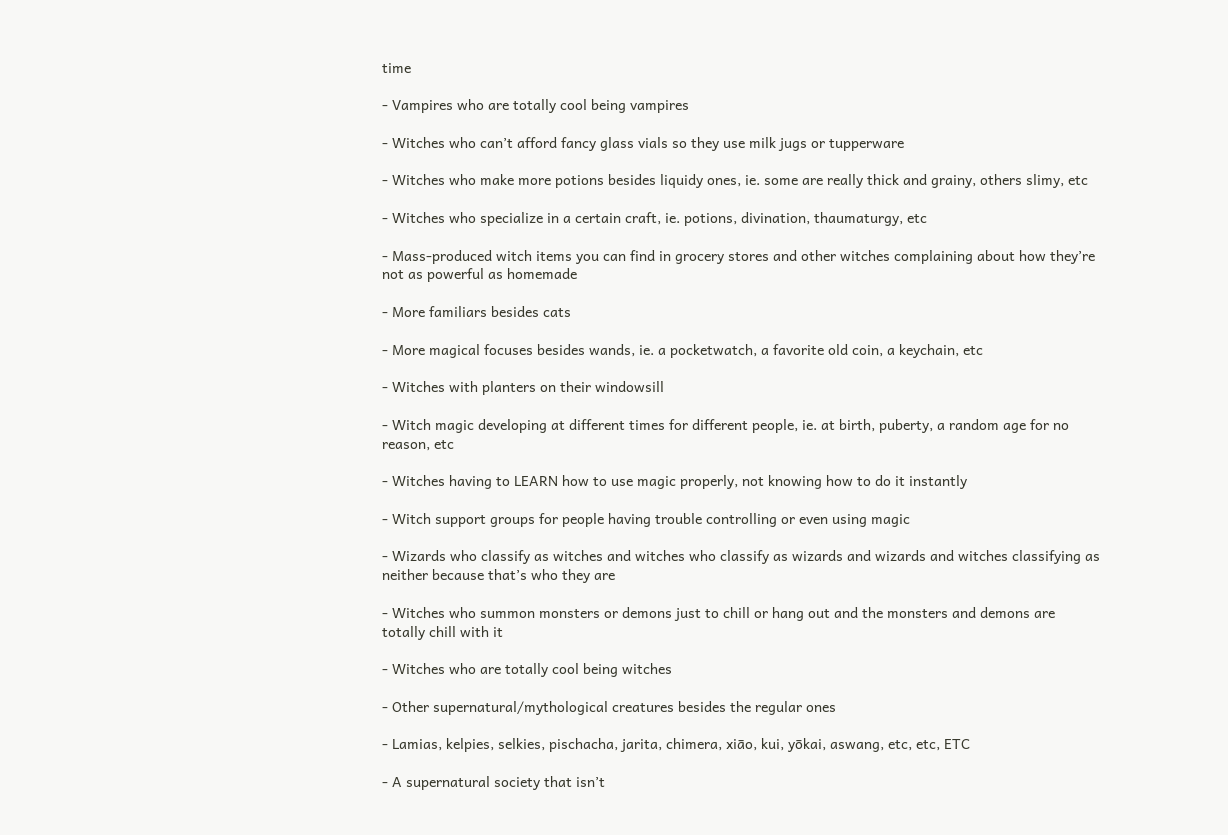time

- Vampires who are totally cool being vampires

- Witches who can’t afford fancy glass vials so they use milk jugs or tupperware

- Witches who make more potions besides liquidy ones, ie. some are really thick and grainy, others slimy, etc

- Witches who specialize in a certain craft, ie. potions, divination, thaumaturgy, etc

- Mass-produced witch items you can find in grocery stores and other witches complaining about how they’re not as powerful as homemade

- More familiars besides cats

- More magical focuses besides wands, ie. a pocketwatch, a favorite old coin, a keychain, etc

- Witches with planters on their windowsill

- Witch magic developing at different times for different people, ie. at birth, puberty, a random age for no reason, etc

- Witches having to LEARN how to use magic properly, not knowing how to do it instantly

- Witch support groups for people having trouble controlling or even using magic

- Wizards who classify as witches and witches who classify as wizards and wizards and witches classifying as neither because that’s who they are

- Witches who summon monsters or demons just to chill or hang out and the monsters and demons are totally chill with it

- Witches who are totally cool being witches

- Other supernatural/mythological creatures besides the regular ones

- Lamias, kelpies, selkies, pischacha, jarita, chimera, xiāo, kui, yōkai, aswang, etc, etc, ETC

- A supernatural society that isn’t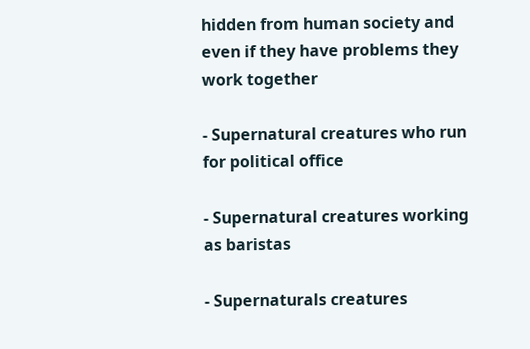hidden from human society and even if they have problems they work together

- Supernatural creatures who run for political office

- Supernatural creatures working as baristas

- Supernaturals creatures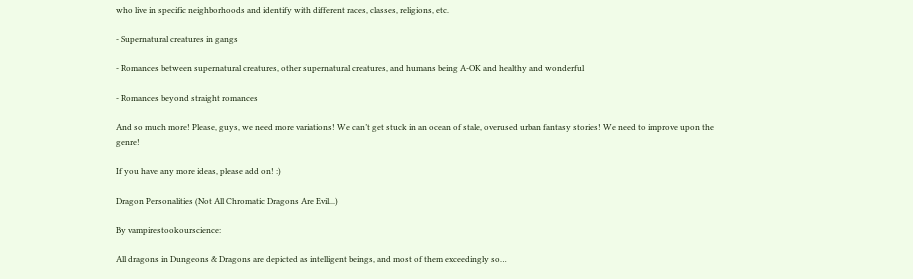who live in specific neighborhoods and identify with different races, classes, religions, etc.

- Supernatural creatures in gangs

- Romances between supernatural creatures, other supernatural creatures, and humans being A-OK and healthy and wonderful

- Romances beyond straight romances

And so much more! Please, guys, we need more variations! We can’t get stuck in an ocean of stale, overused urban fantasy stories! We need to improve upon the genre!

If you have any more ideas, please add on! :)

Dragon Personalities (Not All Chromatic Dragons Are Evil...)

By vampirestookourscience:

All dragons in Dungeons & Dragons are depicted as intelligent beings, and most of them exceedingly so…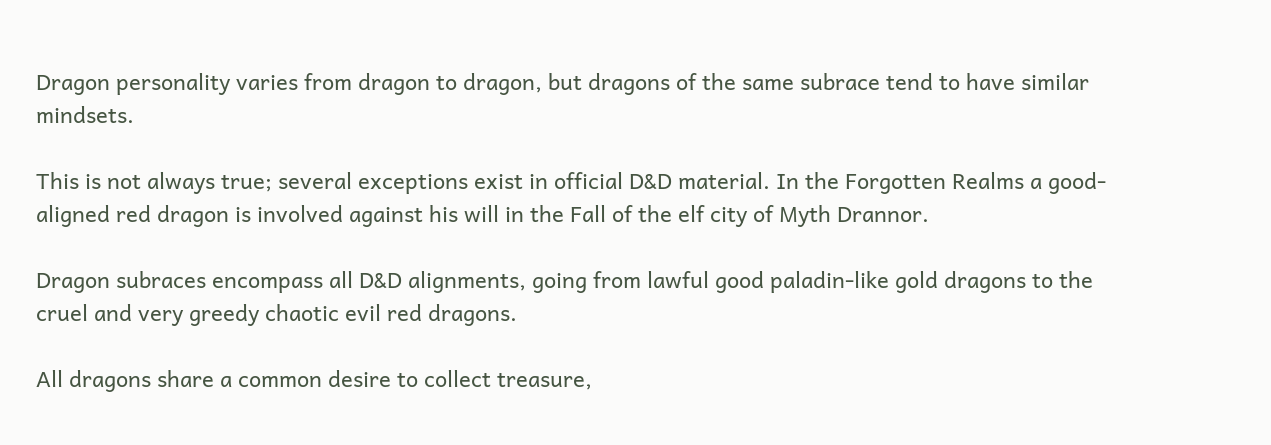Dragon personality varies from dragon to dragon, but dragons of the same subrace tend to have similar mindsets.

This is not always true; several exceptions exist in official D&D material. In the Forgotten Realms a good-aligned red dragon is involved against his will in the Fall of the elf city of Myth Drannor.

Dragon subraces encompass all D&D alignments, going from lawful good paladin-like gold dragons to the cruel and very greedy chaotic evil red dragons.

All dragons share a common desire to collect treasure,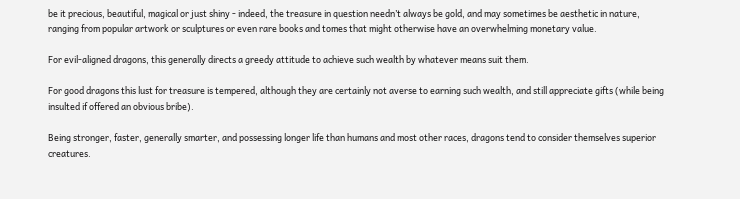be it precious, beautiful, magical or just shiny - indeed, the treasure in question needn’t always be gold, and may sometimes be aesthetic in nature, ranging from popular artwork or sculptures or even rare books and tomes that might otherwise have an overwhelming monetary value.

For evil-aligned dragons, this generally directs a greedy attitude to achieve such wealth by whatever means suit them.

For good dragons this lust for treasure is tempered, although they are certainly not averse to earning such wealth, and still appreciate gifts (while being insulted if offered an obvious bribe).

Being stronger, faster, generally smarter, and possessing longer life than humans and most other races, dragons tend to consider themselves superior creatures.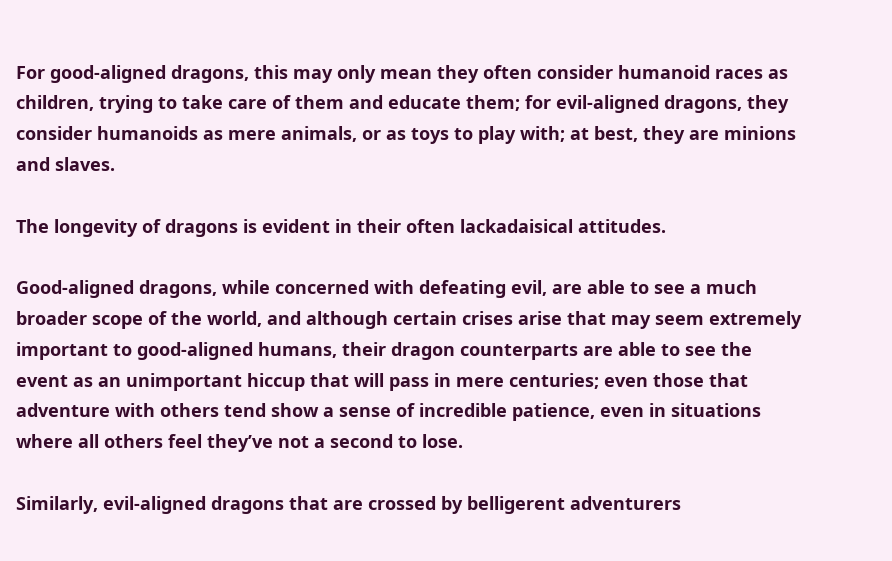For good-aligned dragons, this may only mean they often consider humanoid races as children, trying to take care of them and educate them; for evil-aligned dragons, they consider humanoids as mere animals, or as toys to play with; at best, they are minions and slaves.

The longevity of dragons is evident in their often lackadaisical attitudes.

Good-aligned dragons, while concerned with defeating evil, are able to see a much broader scope of the world, and although certain crises arise that may seem extremely important to good-aligned humans, their dragon counterparts are able to see the event as an unimportant hiccup that will pass in mere centuries; even those that adventure with others tend show a sense of incredible patience, even in situations where all others feel they’ve not a second to lose.

Similarly, evil-aligned dragons that are crossed by belligerent adventurers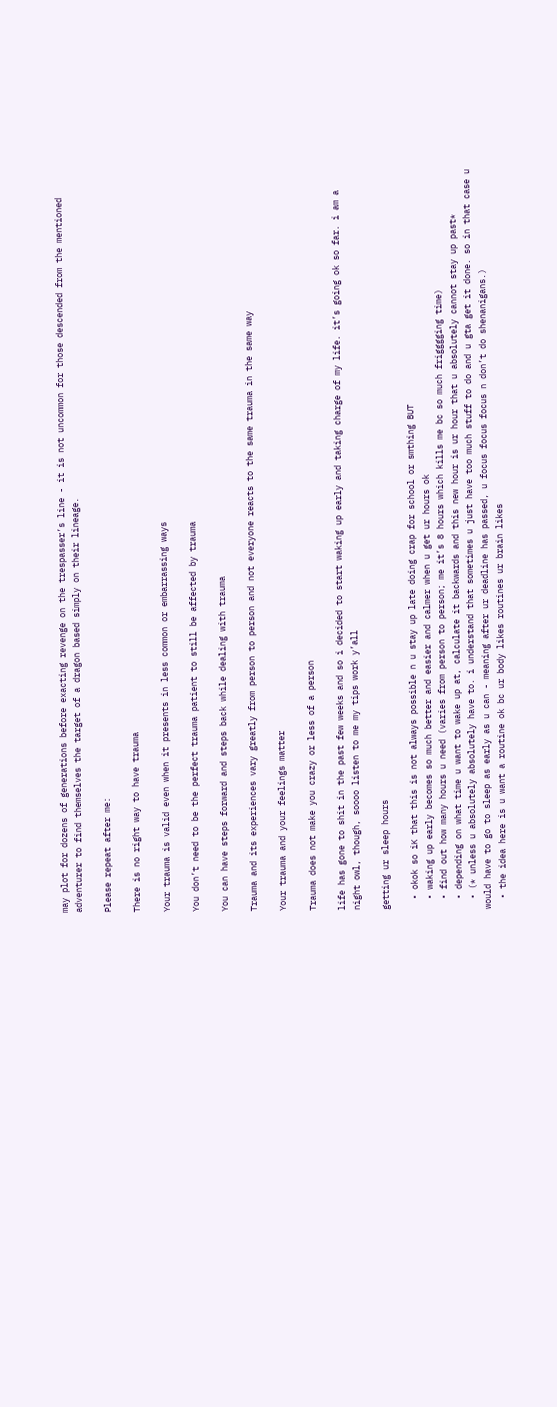may plot for dozens of generations before exacting revenge on the trespasser’s line - it is not uncommon for those descended from the mentioned adventurer to find themselves the target of a dragon based simply on their lineage.

Please repeat after me:

There is no right way to have trauma

Your trauma is valid even when it presents in less common or embarrassing ways

You don’t need to be the perfect trauma patient to still be affected by trauma

You can have steps forward and steps back while dealing with trauma

Trauma and its experiences vary greatly from person to person and not everyone reacts to the same trauma in the same way

Your trauma and your feelings matter

Trauma does not make you crazy or less of a person

life has gone to shit in the past few weeks and so i decided to start waking up early and taking charge of my life. it’s going ok so far. i am a night owl, though, soooo listen to me my tips work y’all

getting ur sleep hours

  • okok so iK that this is not always possible n u stay up late doing crap for school or smthing BUT
  • waking up early becomes so much better and easier and calmer when u get ur hours ok
  • find out how many hours u need (varies from person to person; me it’s 8 hours which kills me bc so much frigggging time)
  • depending on what time u want to wake up at, calculate it backwards and this new hour is ur hour that u absolutely cannot stay up past*
  • (* unless u absolutely absolutely have to. i understand that sometimes u just have too much stuff to do and u gta get it done. so in that case u would have to go to sleep as early as u can - meaning after ur deadline has passed, u focus focus focus n don’t do shenanigans.)
  • the idea here is u want a routine ok bc ur body likes routines ur brain likes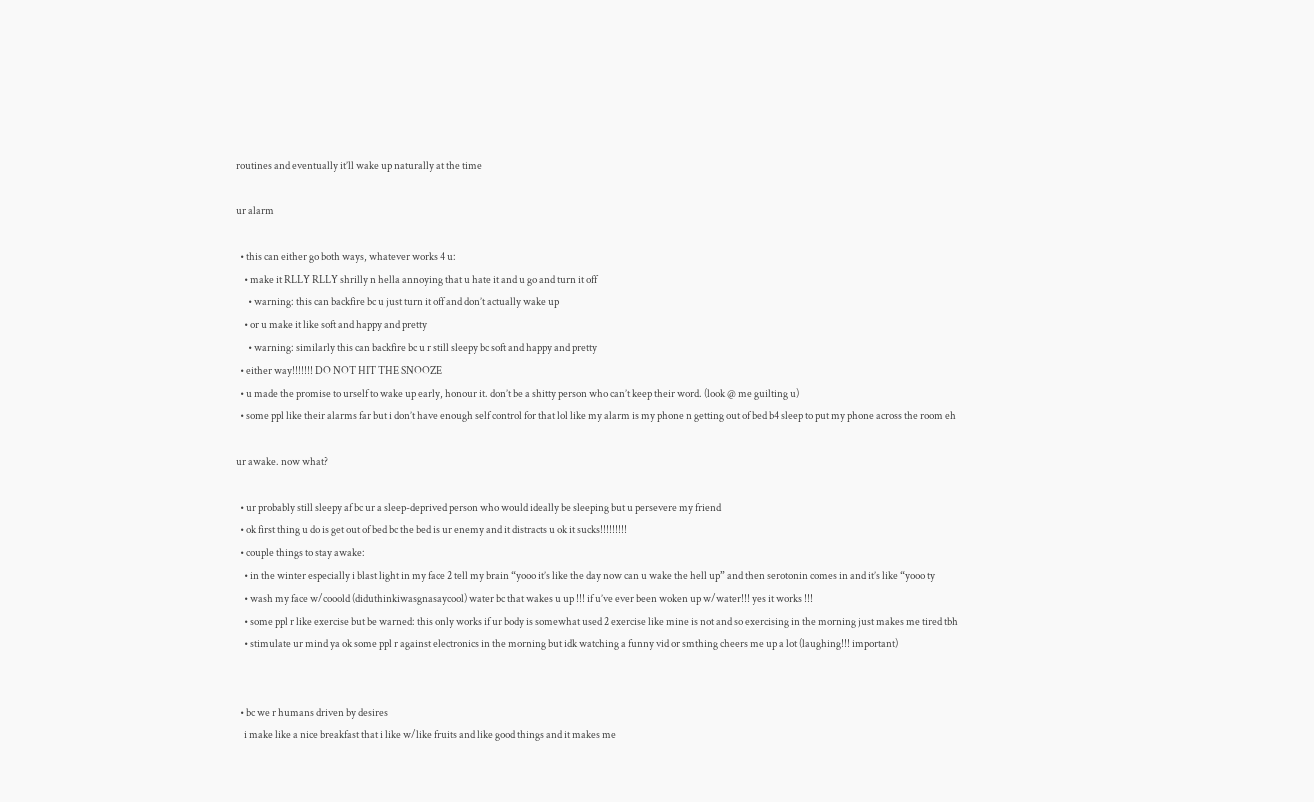routines and eventually it’ll wake up naturally at the time

ur alarm

  • this can either go both ways, whatever works 4 u:
    • make it RLLY RLLY shrilly n hella annoying that u hate it and u go and turn it off
      • warning: this can backfire bc u just turn it off and don’t actually wake up
    • or u make it like soft and happy and pretty
      • warning: similarly this can backfire bc u r still sleepy bc soft and happy and pretty
  • either way!!!!!!! DO NOT HIT THE SNOOZE
  • u made the promise to urself to wake up early, honour it. don’t be a shitty person who can’t keep their word. (look @ me guilting u)
  • some ppl like their alarms far but i don’t have enough self control for that lol like my alarm is my phone n getting out of bed b4 sleep to put my phone across the room eh

ur awake. now what?

  • ur probably still sleepy af bc ur a sleep-deprived person who would ideally be sleeping but u persevere my friend
  • ok first thing u do is get out of bed bc the bed is ur enemy and it distracts u ok it sucks!!!!!!!!!
  • couple things to stay awake:
    • in the winter especially i blast light in my face 2 tell my brain “yooo it’s like the day now can u wake the hell up” and then serotonin comes in and it’s like “yooo ty
    • wash my face w/cooold (diduthinkiwasgnasaycool) water bc that wakes u up !!! if u’ve ever been woken up w/water!!! yes it works !!!
    • some ppl r like exercise but be warned: this only works if ur body is somewhat used 2 exercise like mine is not and so exercising in the morning just makes me tired tbh
    • stimulate ur mind ya ok some ppl r against electronics in the morning but idk watching a funny vid or smthing cheers me up a lot (laughing!!! important)


  • bc we r humans driven by desires
    i make like a nice breakfast that i like w/like fruits and like good things and it makes me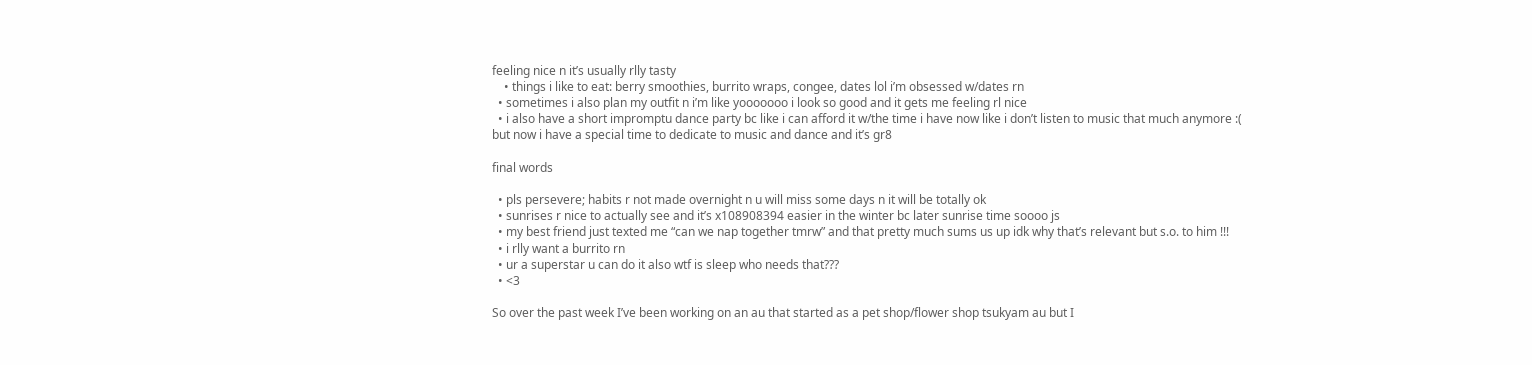feeling nice n it’s usually rlly tasty
    • things i like to eat: berry smoothies, burrito wraps, congee, dates lol i’m obsessed w/dates rn
  • sometimes i also plan my outfit n i’m like yooooooo i look so good and it gets me feeling rl nice
  • i also have a short impromptu dance party bc like i can afford it w/the time i have now like i don’t listen to music that much anymore :( but now i have a special time to dedicate to music and dance and it’s gr8

final words

  • pls persevere; habits r not made overnight n u will miss some days n it will be totally ok
  • sunrises r nice to actually see and it’s x108908394 easier in the winter bc later sunrise time soooo js
  • my best friend just texted me “can we nap together tmrw” and that pretty much sums us up idk why that’s relevant but s.o. to him !!!
  • i rlly want a burrito rn
  • ur a superstar u can do it also wtf is sleep who needs that???
  • <3

So over the past week I’ve been working on an au that started as a pet shop/flower shop tsukyam au but I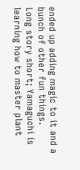ended up adding magic to it and a bunch of other fun things.
Long story short; Yamaguchi is learning how to master plant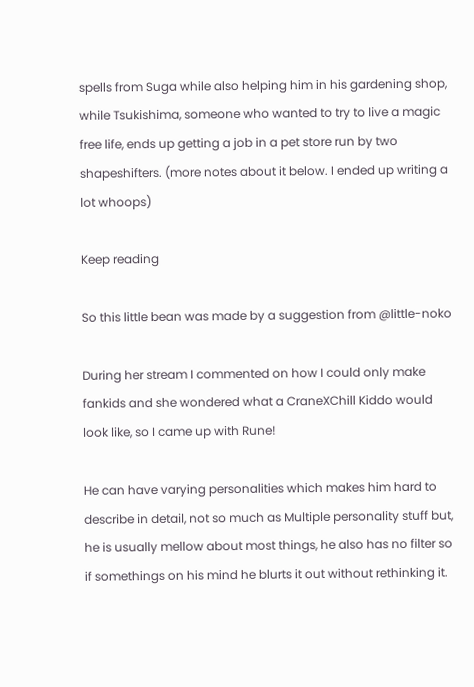spells from Suga while also helping him in his gardening shop, while Tsukishima, someone who wanted to try to live a magic free life, ends up getting a job in a pet store run by two shapeshifters. (more notes about it below. I ended up writing a lot whoops)

Keep reading

So this little bean was made by a suggestion from @little-noko

During her stream I commented on how I could only make fankids and she wondered what a CraneXChill Kiddo would look like, so I came up with Rune!

He can have varying personalities which makes him hard to describe in detail, not so much as Multiple personality stuff but, he is usually mellow about most things, he also has no filter so if somethings on his mind he blurts it out without rethinking it.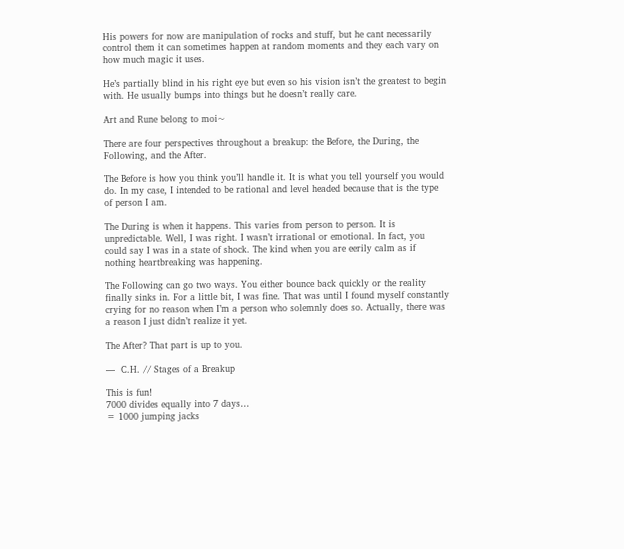His powers for now are manipulation of rocks and stuff, but he cant necessarily control them it can sometimes happen at random moments and they each vary on how much magic it uses.

He’s partially blind in his right eye but even so his vision isn’t the greatest to begin with. He usually bumps into things but he doesn’t really care.

Art and Rune belong to moi~

There are four perspectives throughout a breakup: the Before, the During, the Following, and the After.

The Before is how you think you’ll handle it. It is what you tell yourself you would do. In my case, I intended to be rational and level headed because that is the type of person I am.

The During is when it happens. This varies from person to person. It is unpredictable. Well, I was right. I wasn’t irrational or emotional. In fact, you could say I was in a state of shock. The kind when you are eerily calm as if nothing heartbreaking was happening.

The Following can go two ways. You either bounce back quickly or the reality finally sinks in. For a little bit, I was fine. That was until I found myself constantly crying for no reason when I’m a person who solemnly does so. Actually, there was a reason I just didn’t realize it yet.

The After? That part is up to you.

—  C.H. // Stages of a Breakup

This is fun!
7000 divides equally into 7 days…
= 1000 jumping jacks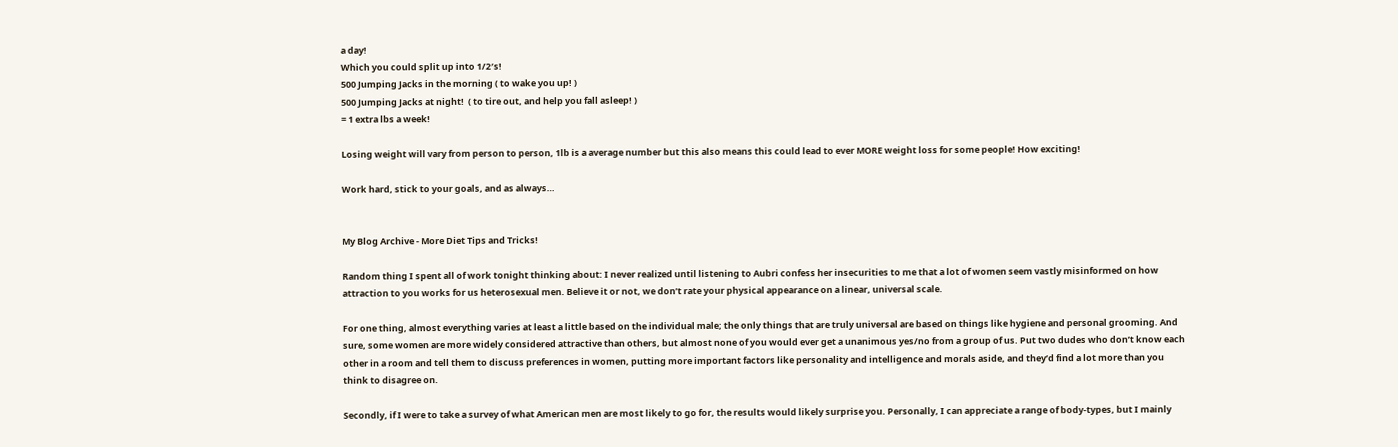a day!
Which you could split up into 1/2′s!
500 Jumping Jacks in the morning ( to wake you up! )
500 Jumping Jacks at night!  ( to tire out, and help you fall asleep! )
= 1 extra lbs a week!

Losing weight will vary from person to person, 1lb is a average number but this also means this could lead to ever MORE weight loss for some people! How exciting!

Work hard, stick to your goals, and as always…


My Blog Archive - More Diet Tips and Tricks!

Random thing I spent all of work tonight thinking about: I never realized until listening to Aubri confess her insecurities to me that a lot of women seem vastly misinformed on how attraction to you works for us heterosexual men. Believe it or not, we don’t rate your physical appearance on a linear, universal scale.

For one thing, almost everything varies at least a little based on the individual male; the only things that are truly universal are based on things like hygiene and personal grooming. And sure, some women are more widely considered attractive than others, but almost none of you would ever get a unanimous yes/no from a group of us. Put two dudes who don’t know each other in a room and tell them to discuss preferences in women, putting more important factors like personality and intelligence and morals aside, and they’d find a lot more than you think to disagree on.

Secondly, if I were to take a survey of what American men are most likely to go for, the results would likely surprise you. Personally, I can appreciate a range of body-types, but I mainly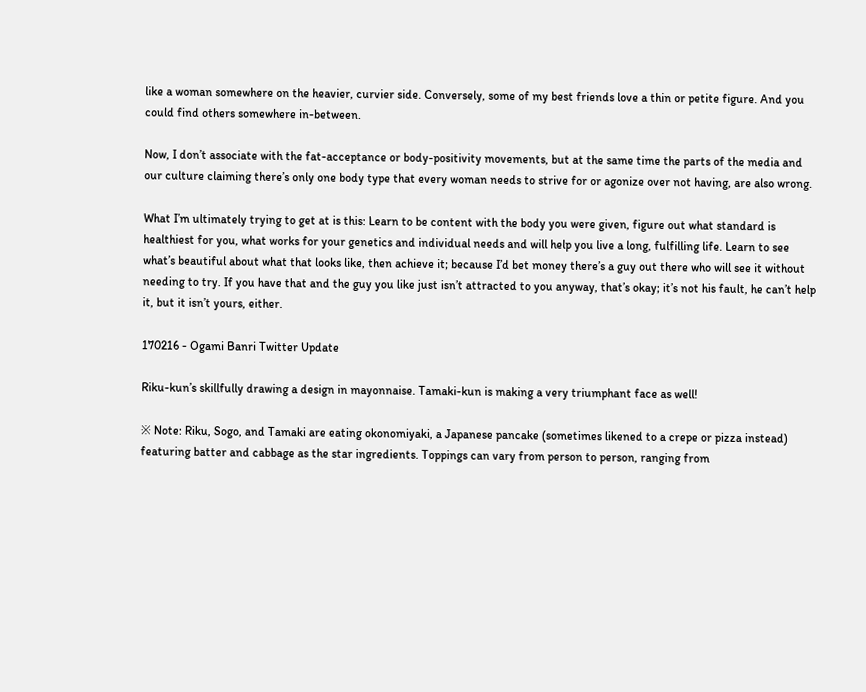like a woman somewhere on the heavier, curvier side. Conversely, some of my best friends love a thin or petite figure. And you could find others somewhere in-between.

Now, I don’t associate with the fat-acceptance or body-positivity movements, but at the same time the parts of the media and our culture claiming there’s only one body type that every woman needs to strive for or agonize over not having, are also wrong.

What I’m ultimately trying to get at is this: Learn to be content with the body you were given, figure out what standard is healthiest for you, what works for your genetics and individual needs and will help you live a long, fulfilling life. Learn to see what’s beautiful about what that looks like, then achieve it; because I’d bet money there’s a guy out there who will see it without needing to try. If you have that and the guy you like just isn’t attracted to you anyway, that’s okay; it’s not his fault, he can’t help it, but it isn’t yours, either.

170216 - Ogami Banri Twitter Update

Riku-kun’s skillfully drawing a design in mayonnaise. Tamaki-kun is making a very triumphant face as well!

※ Note: Riku, Sogo, and Tamaki are eating okonomiyaki, a Japanese pancake (sometimes likened to a crepe or pizza instead) featuring batter and cabbage as the star ingredients. Toppings can vary from person to person, ranging from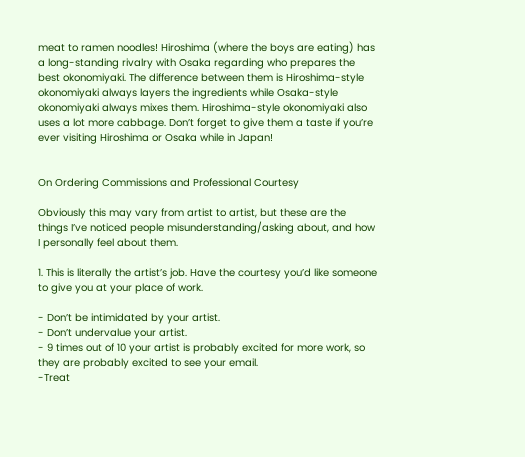meat to ramen noodles! Hiroshima (where the boys are eating) has a long-standing rivalry with Osaka regarding who prepares the best okonomiyaki. The difference between them is Hiroshima-style okonomiyaki always layers the ingredients while Osaka-style okonomiyaki always mixes them. Hiroshima-style okonomiyaki also uses a lot more cabbage. Don’t forget to give them a taste if you’re ever visiting Hiroshima or Osaka while in Japan!


On Ordering Commissions and Professional Courtesy

Obviously this may vary from artist to artist, but these are the things I’ve noticed people misunderstanding/asking about, and how I personally feel about them.

1. This is literally the artist’s job. Have the courtesy you’d like someone to give you at your place of work.

- Don’t be intimidated by your artist.
- Don’t undervalue your artist.
- 9 times out of 10 your artist is probably excited for more work, so they are probably excited to see your email.
-Treat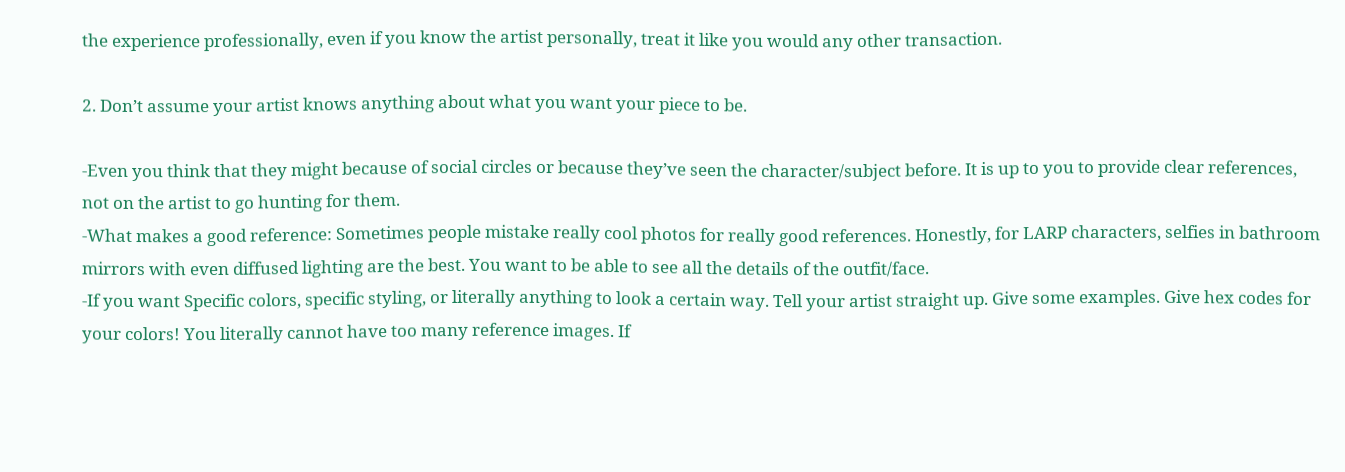the experience professionally, even if you know the artist personally, treat it like you would any other transaction.

2. Don’t assume your artist knows anything about what you want your piece to be.

-Even you think that they might because of social circles or because they’ve seen the character/subject before. It is up to you to provide clear references, not on the artist to go hunting for them.
-What makes a good reference: Sometimes people mistake really cool photos for really good references. Honestly, for LARP characters, selfies in bathroom mirrors with even diffused lighting are the best. You want to be able to see all the details of the outfit/face.
-If you want Specific colors, specific styling, or literally anything to look a certain way. Tell your artist straight up. Give some examples. Give hex codes for your colors! You literally cannot have too many reference images. If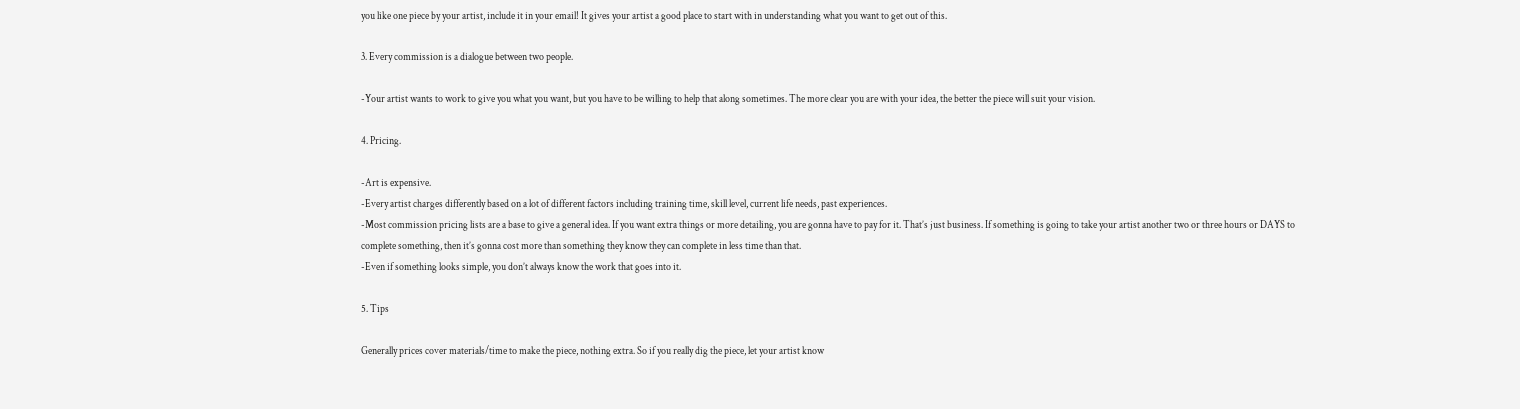you like one piece by your artist, include it in your email! It gives your artist a good place to start with in understanding what you want to get out of this.

3. Every commission is a dialogue between two people.

-Your artist wants to work to give you what you want, but you have to be willing to help that along sometimes. The more clear you are with your idea, the better the piece will suit your vision.

4. Pricing.

-Art is expensive.
-Every artist charges differently based on a lot of different factors including training time, skill level, current life needs, past experiences.
-Most commission pricing lists are a base to give a general idea. If you want extra things or more detailing, you are gonna have to pay for it. That’s just business. If something is going to take your artist another two or three hours or DAYS to complete something, then it’s gonna cost more than something they know they can complete in less time than that.
-Even if something looks simple, you don’t always know the work that goes into it.

5. Tips

Generally prices cover materials/time to make the piece, nothing extra. So if you really dig the piece, let your artist know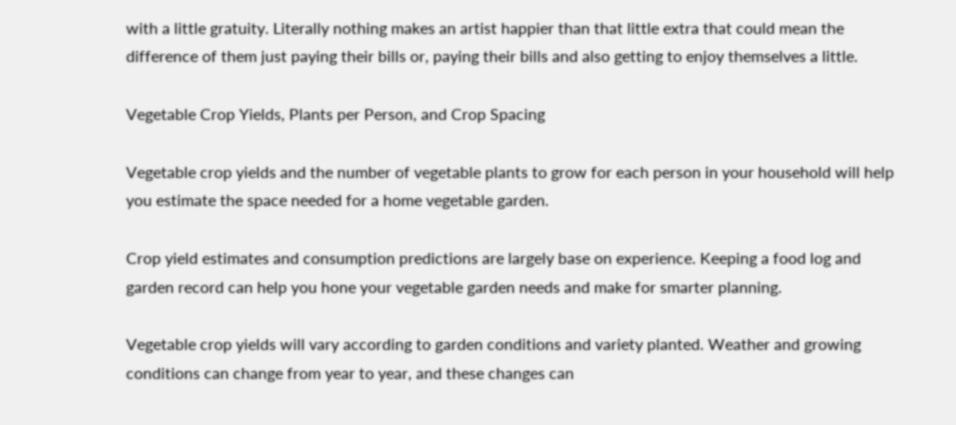with a little gratuity. Literally nothing makes an artist happier than that little extra that could mean the difference of them just paying their bills or, paying their bills and also getting to enjoy themselves a little.

Vegetable Crop Yields, Plants per Person, and Crop Spacing

Vegetable crop yields and the number of vegetable plants to grow for each person in your household will help you estimate the space needed for a home vegetable garden.

Crop yield estimates and consumption predictions are largely base on experience. Keeping a food log and garden record can help you hone your vegetable garden needs and make for smarter planning.

Vegetable crop yields will vary according to garden conditions and variety planted. Weather and growing conditions can change from year to year, and these changes can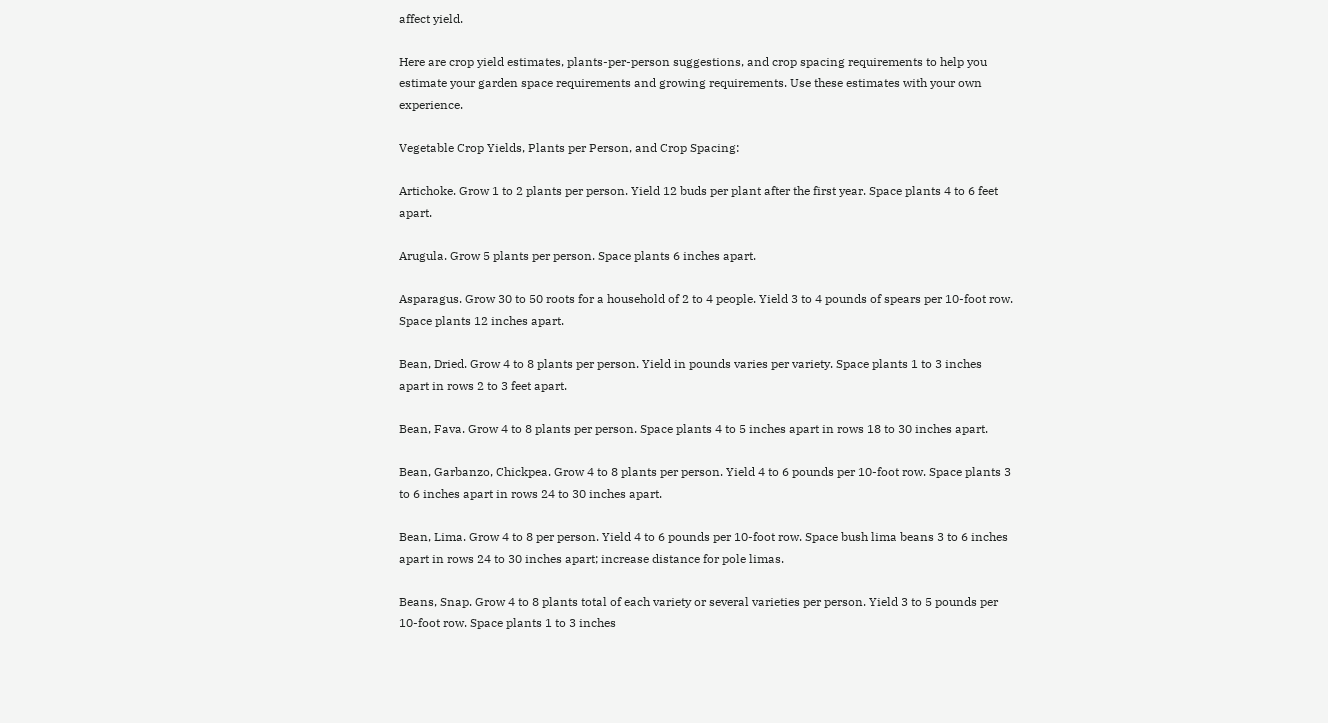affect yield.

Here are crop yield estimates, plants-per-person suggestions, and crop spacing requirements to help you estimate your garden space requirements and growing requirements. Use these estimates with your own experience.

Vegetable Crop Yields, Plants per Person, and Crop Spacing:

Artichoke. Grow 1 to 2 plants per person. Yield 12 buds per plant after the first year. Space plants 4 to 6 feet apart.

Arugula. Grow 5 plants per person. Space plants 6 inches apart.

Asparagus. Grow 30 to 50 roots for a household of 2 to 4 people. Yield 3 to 4 pounds of spears per 10-foot row. Space plants 12 inches apart.

Bean, Dried. Grow 4 to 8 plants per person. Yield in pounds varies per variety. Space plants 1 to 3 inches apart in rows 2 to 3 feet apart.

Bean, Fava. Grow 4 to 8 plants per person. Space plants 4 to 5 inches apart in rows 18 to 30 inches apart.

Bean, Garbanzo, Chickpea. Grow 4 to 8 plants per person. Yield 4 to 6 pounds per 10-foot row. Space plants 3 to 6 inches apart in rows 24 to 30 inches apart.

Bean, Lima. Grow 4 to 8 per person. Yield 4 to 6 pounds per 10-foot row. Space bush lima beans 3 to 6 inches apart in rows 24 to 30 inches apart; increase distance for pole limas.

Beans, Snap. Grow 4 to 8 plants total of each variety or several varieties per person. Yield 3 to 5 pounds per 10-foot row. Space plants 1 to 3 inches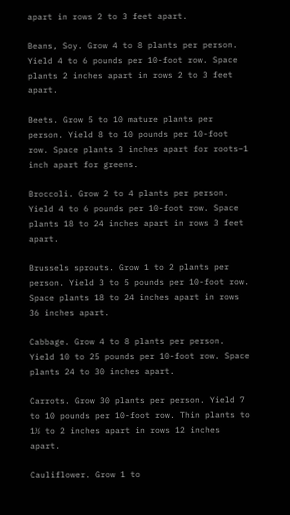apart in rows 2 to 3 feet apart.

Beans, Soy. Grow 4 to 8 plants per person. Yield 4 to 6 pounds per 10-foot row. Space plants 2 inches apart in rows 2 to 3 feet apart.

Beets. Grow 5 to 10 mature plants per person. Yield 8 to 10 pounds per 10-foot row. Space plants 3 inches apart for roots–1 inch apart for greens.

Broccoli. Grow 2 to 4 plants per person. Yield 4 to 6 pounds per 10-foot row. Space plants 18 to 24 inches apart in rows 3 feet apart.

Brussels sprouts. Grow 1 to 2 plants per person. Yield 3 to 5 pounds per 10-foot row. Space plants 18 to 24 inches apart in rows 36 inches apart.

Cabbage. Grow 4 to 8 plants per person. Yield 10 to 25 pounds per 10-foot row. Space plants 24 to 30 inches apart.

Carrots. Grow 30 plants per person. Yield 7 to 10 pounds per 10-foot row. Thin plants to 1½ to 2 inches apart in rows 12 inches apart.

Cauliflower. Grow 1 to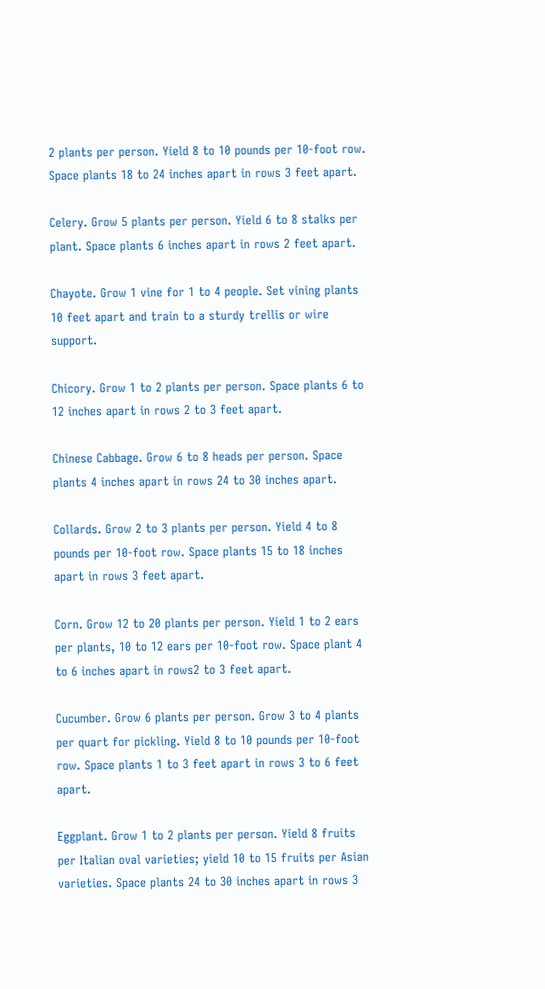2 plants per person. Yield 8 to 10 pounds per 10-foot row. Space plants 18 to 24 inches apart in rows 3 feet apart.

Celery. Grow 5 plants per person. Yield 6 to 8 stalks per plant. Space plants 6 inches apart in rows 2 feet apart.

Chayote. Grow 1 vine for 1 to 4 people. Set vining plants 10 feet apart and train to a sturdy trellis or wire support.

Chicory. Grow 1 to 2 plants per person. Space plants 6 to 12 inches apart in rows 2 to 3 feet apart.

Chinese Cabbage. Grow 6 to 8 heads per person. Space plants 4 inches apart in rows 24 to 30 inches apart.

Collards. Grow 2 to 3 plants per person. Yield 4 to 8 pounds per 10-foot row. Space plants 15 to 18 inches apart in rows 3 feet apart.

Corn. Grow 12 to 20 plants per person. Yield 1 to 2 ears per plants, 10 to 12 ears per 10-foot row. Space plant 4 to 6 inches apart in rows2 to 3 feet apart.

Cucumber. Grow 6 plants per person. Grow 3 to 4 plants per quart for pickling. Yield 8 to 10 pounds per 10-foot row. Space plants 1 to 3 feet apart in rows 3 to 6 feet apart.

Eggplant. Grow 1 to 2 plants per person. Yield 8 fruits per Italian oval varieties; yield 10 to 15 fruits per Asian varieties. Space plants 24 to 30 inches apart in rows 3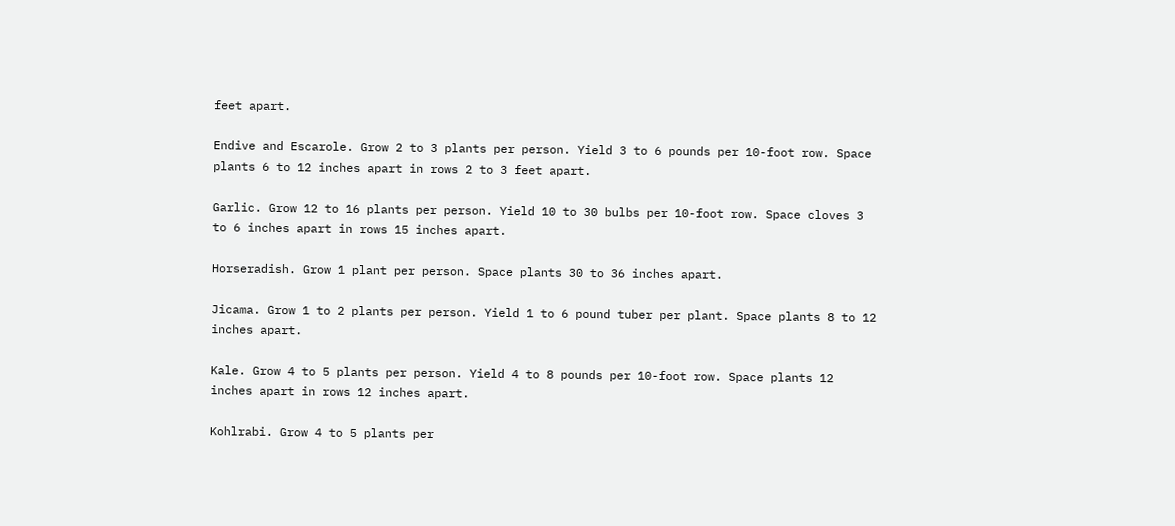feet apart.

Endive and Escarole. Grow 2 to 3 plants per person. Yield 3 to 6 pounds per 10-foot row. Space plants 6 to 12 inches apart in rows 2 to 3 feet apart.

Garlic. Grow 12 to 16 plants per person. Yield 10 to 30 bulbs per 10-foot row. Space cloves 3 to 6 inches apart in rows 15 inches apart.

Horseradish. Grow 1 plant per person. Space plants 30 to 36 inches apart.

Jicama. Grow 1 to 2 plants per person. Yield 1 to 6 pound tuber per plant. Space plants 8 to 12 inches apart.

Kale. Grow 4 to 5 plants per person. Yield 4 to 8 pounds per 10-foot row. Space plants 12 inches apart in rows 12 inches apart.

Kohlrabi. Grow 4 to 5 plants per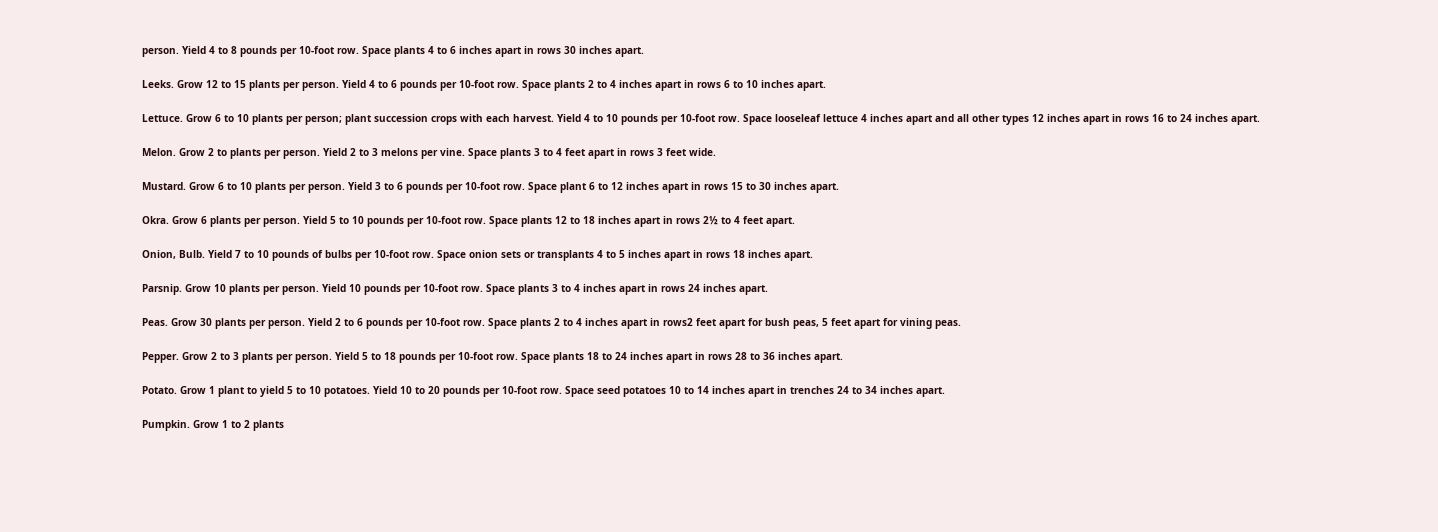person. Yield 4 to 8 pounds per 10-foot row. Space plants 4 to 6 inches apart in rows 30 inches apart.

Leeks. Grow 12 to 15 plants per person. Yield 4 to 6 pounds per 10-foot row. Space plants 2 to 4 inches apart in rows 6 to 10 inches apart.

Lettuce. Grow 6 to 10 plants per person; plant succession crops with each harvest. Yield 4 to 10 pounds per 10-foot row. Space looseleaf lettuce 4 inches apart and all other types 12 inches apart in rows 16 to 24 inches apart.

Melon. Grow 2 to plants per person. Yield 2 to 3 melons per vine. Space plants 3 to 4 feet apart in rows 3 feet wide.

Mustard. Grow 6 to 10 plants per person. Yield 3 to 6 pounds per 10-foot row. Space plant 6 to 12 inches apart in rows 15 to 30 inches apart.

Okra. Grow 6 plants per person. Yield 5 to 10 pounds per 10-foot row. Space plants 12 to 18 inches apart in rows 2½ to 4 feet apart.

Onion, Bulb. Yield 7 to 10 pounds of bulbs per 10-foot row. Space onion sets or transplants 4 to 5 inches apart in rows 18 inches apart.

Parsnip. Grow 10 plants per person. Yield 10 pounds per 10-foot row. Space plants 3 to 4 inches apart in rows 24 inches apart.

Peas. Grow 30 plants per person. Yield 2 to 6 pounds per 10-foot row. Space plants 2 to 4 inches apart in rows2 feet apart for bush peas, 5 feet apart for vining peas.

Pepper. Grow 2 to 3 plants per person. Yield 5 to 18 pounds per 10-foot row. Space plants 18 to 24 inches apart in rows 28 to 36 inches apart.

Potato. Grow 1 plant to yield 5 to 10 potatoes. Yield 10 to 20 pounds per 10-foot row. Space seed potatoes 10 to 14 inches apart in trenches 24 to 34 inches apart.

Pumpkin. Grow 1 to 2 plants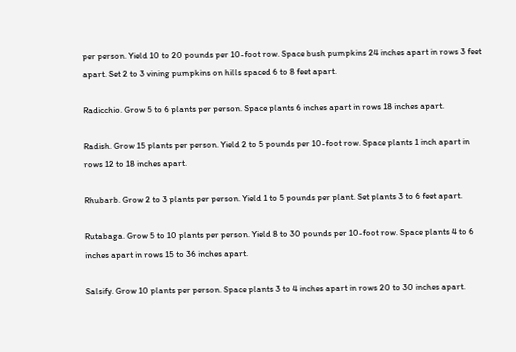per person. Yield 10 to 20 pounds per 10-foot row. Space bush pumpkins 24 inches apart in rows 3 feet apart. Set 2 to 3 vining pumpkins on hills spaced 6 to 8 feet apart.

Radicchio. Grow 5 to 6 plants per person. Space plants 6 inches apart in rows 18 inches apart.

Radish. Grow 15 plants per person. Yield 2 to 5 pounds per 10-foot row. Space plants 1 inch apart in rows 12 to 18 inches apart.

Rhubarb. Grow 2 to 3 plants per person. Yield 1 to 5 pounds per plant. Set plants 3 to 6 feet apart.

Rutabaga. Grow 5 to 10 plants per person. Yield 8 to 30 pounds per 10-foot row. Space plants 4 to 6 inches apart in rows 15 to 36 inches apart.

Salsify. Grow 10 plants per person. Space plants 3 to 4 inches apart in rows 20 to 30 inches apart.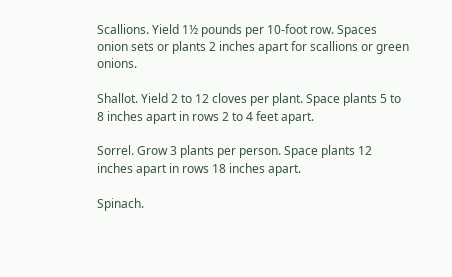Scallions. Yield 1½ pounds per 10-foot row. Spaces onion sets or plants 2 inches apart for scallions or green onions.

Shallot. Yield 2 to 12 cloves per plant. Space plants 5 to 8 inches apart in rows 2 to 4 feet apart.

Sorrel. Grow 3 plants per person. Space plants 12 inches apart in rows 18 inches apart.

Spinach.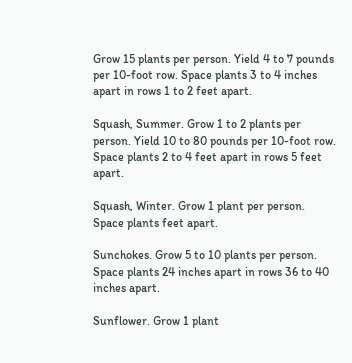Grow 15 plants per person. Yield 4 to 7 pounds per 10-foot row. Space plants 3 to 4 inches apart in rows 1 to 2 feet apart.

Squash, Summer. Grow 1 to 2 plants per person. Yield 10 to 80 pounds per 10-foot row. Space plants 2 to 4 feet apart in rows 5 feet apart.

Squash, Winter. Grow 1 plant per person. Space plants feet apart.

Sunchokes. Grow 5 to 10 plants per person. Space plants 24 inches apart in rows 36 to 40 inches apart.

Sunflower. Grow 1 plant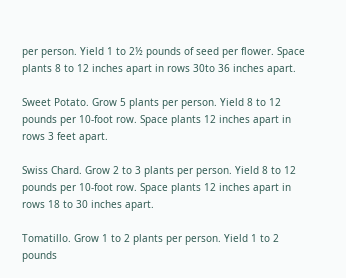per person. Yield 1 to 2½ pounds of seed per flower. Space plants 8 to 12 inches apart in rows 30to 36 inches apart.

Sweet Potato. Grow 5 plants per person. Yield 8 to 12 pounds per 10-foot row. Space plants 12 inches apart in rows 3 feet apart.

Swiss Chard. Grow 2 to 3 plants per person. Yield 8 to 12 pounds per 10-foot row. Space plants 12 inches apart in rows 18 to 30 inches apart.

Tomatillo. Grow 1 to 2 plants per person. Yield 1 to 2 pounds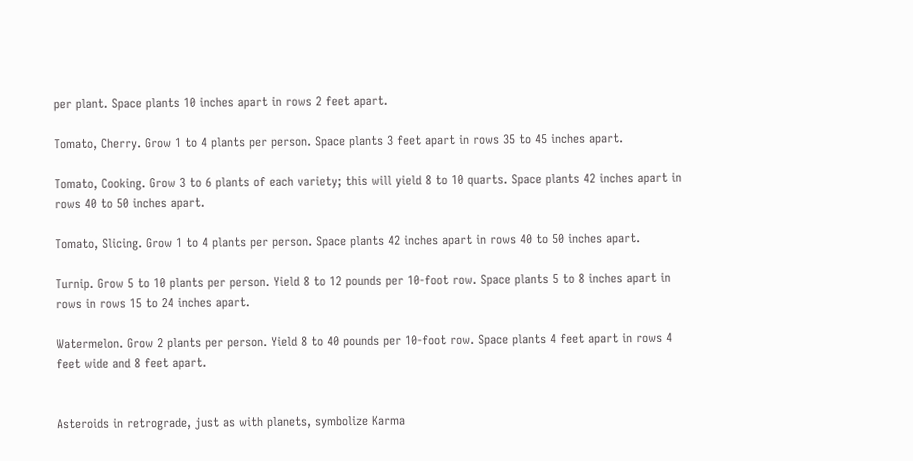per plant. Space plants 10 inches apart in rows 2 feet apart.

Tomato, Cherry. Grow 1 to 4 plants per person. Space plants 3 feet apart in rows 35 to 45 inches apart.

Tomato, Cooking. Grow 3 to 6 plants of each variety; this will yield 8 to 10 quarts. Space plants 42 inches apart in rows 40 to 50 inches apart.

Tomato, Slicing. Grow 1 to 4 plants per person. Space plants 42 inches apart in rows 40 to 50 inches apart.

Turnip. Grow 5 to 10 plants per person. Yield 8 to 12 pounds per 10-foot row. Space plants 5 to 8 inches apart in rows in rows 15 to 24 inches apart.

Watermelon. Grow 2 plants per person. Yield 8 to 40 pounds per 10-foot row. Space plants 4 feet apart in rows 4 feet wide and 8 feet apart.


Asteroids in retrograde, just as with planets, symbolize Karma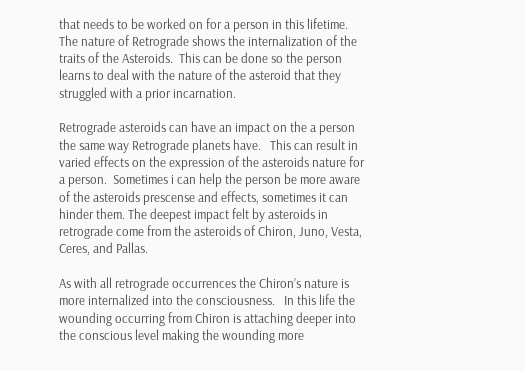that needs to be worked on for a person in this lifetime.  The nature of Retrograde shows the internalization of the traits of the Asteroids.  This can be done so the person learns to deal with the nature of the asteroid that they struggled with a prior incarnation.

Retrograde asteroids can have an impact on the a person the same way Retrograde planets have.   This can result in varied effects on the expression of the asteroids nature for a person.  Sometimes i can help the person be more aware of the asteroids prescense and effects, sometimes it can hinder them. The deepest impact felt by asteroids in retrograde come from the asteroids of Chiron, Juno, Vesta, Ceres, and Pallas.

As with all retrograde occurrences the Chiron’s nature is more internalized into the consciousness.   In this life the wounding occurring from Chiron is attaching deeper into the conscious level making the wounding more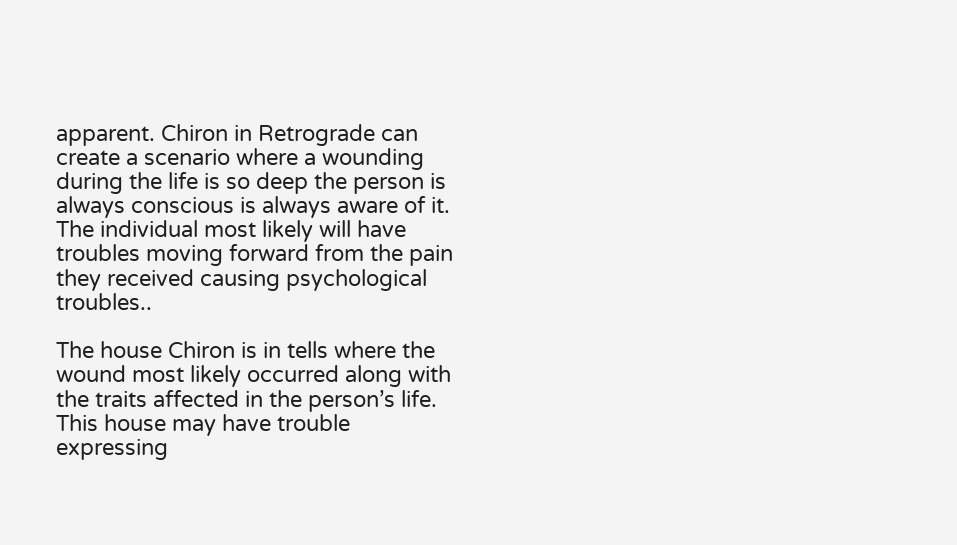apparent. Chiron in Retrograde can create a scenario where a wounding during the life is so deep the person is always conscious is always aware of it.  The individual most likely will have troubles moving forward from the pain they received causing psychological troubles..

The house Chiron is in tells where the wound most likely occurred along with the traits affected in the person’s life.  This house may have trouble expressing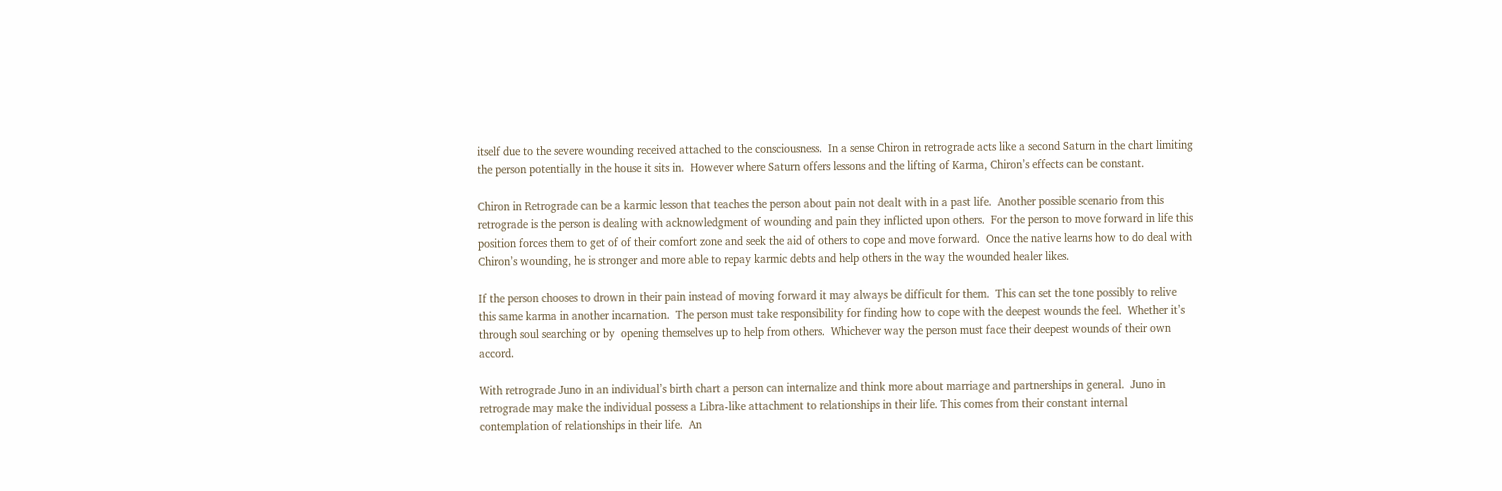itself due to the severe wounding received attached to the consciousness.  In a sense Chiron in retrograde acts like a second Saturn in the chart limiting the person potentially in the house it sits in.  However where Saturn offers lessons and the lifting of Karma, Chiron’s effects can be constant.

Chiron in Retrograde can be a karmic lesson that teaches the person about pain not dealt with in a past life.  Another possible scenario from this retrograde is the person is dealing with acknowledgment of wounding and pain they inflicted upon others.  For the person to move forward in life this position forces them to get of of their comfort zone and seek the aid of others to cope and move forward.  Once the native learns how to do deal with Chiron’s wounding, he is stronger and more able to repay karmic debts and help others in the way the wounded healer likes.

If the person chooses to drown in their pain instead of moving forward it may always be difficult for them.  This can set the tone possibly to relive this same karma in another incarnation.  The person must take responsibility for finding how to cope with the deepest wounds the feel.  Whether it’s through soul searching or by  opening themselves up to help from others.  Whichever way the person must face their deepest wounds of their own accord.

With retrograde Juno in an individual’s birth chart a person can internalize and think more about marriage and partnerships in general.  Juno in retrograde may make the individual possess a Libra-like attachment to relationships in their life. This comes from their constant internal contemplation of relationships in their life.  An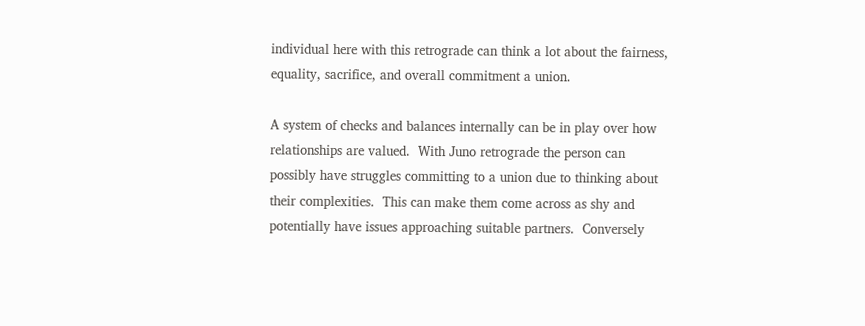individual here with this retrograde can think a lot about the fairness, equality, sacrifice, and overall commitment a union.

A system of checks and balances internally can be in play over how relationships are valued.  With Juno retrograde the person can possibly have struggles committing to a union due to thinking about their complexities.  This can make them come across as shy and potentially have issues approaching suitable partners.  Conversely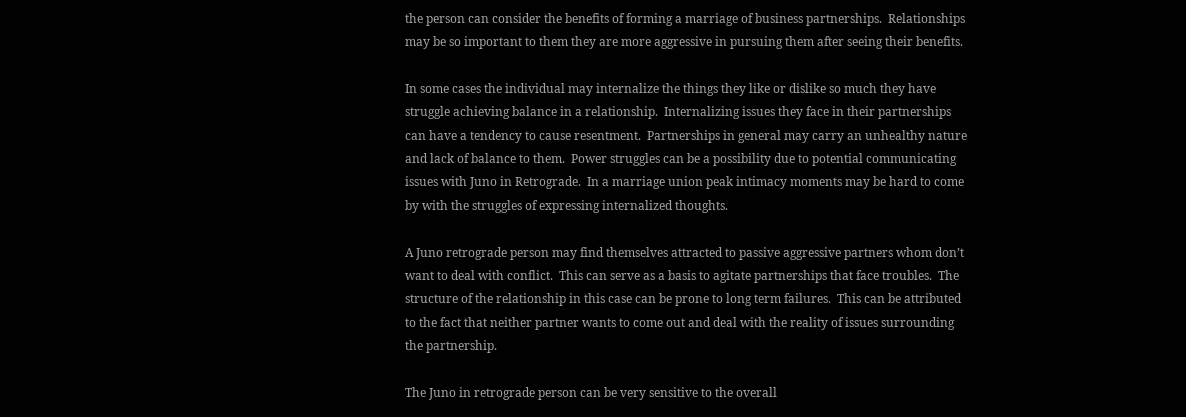the person can consider the benefits of forming a marriage of business partnerships.  Relationships may be so important to them they are more aggressive in pursuing them after seeing their benefits.

In some cases the individual may internalize the things they like or dislike so much they have struggle achieving balance in a relationship.  Internalizing issues they face in their partnerships can have a tendency to cause resentment.  Partnerships in general may carry an unhealthy nature and lack of balance to them.  Power struggles can be a possibility due to potential communicating issues with Juno in Retrograde.  In a marriage union peak intimacy moments may be hard to come by with the struggles of expressing internalized thoughts.

A Juno retrograde person may find themselves attracted to passive aggressive partners whom don’t want to deal with conflict.  This can serve as a basis to agitate partnerships that face troubles.  The structure of the relationship in this case can be prone to long term failures.  This can be attributed to the fact that neither partner wants to come out and deal with the reality of issues surrounding the partnership.

The Juno in retrograde person can be very sensitive to the overall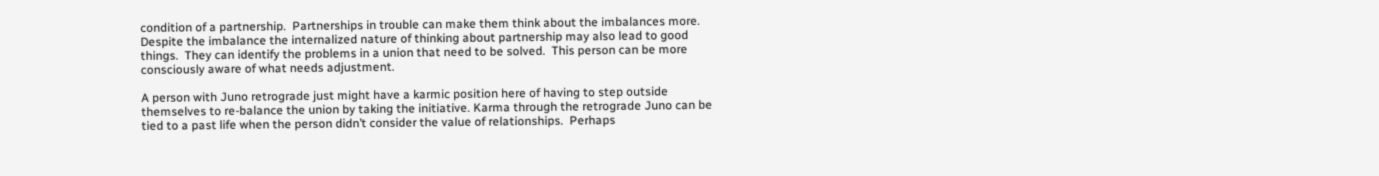condition of a partnership.  Partnerships in trouble can make them think about the imbalances more.  Despite the imbalance the internalized nature of thinking about partnership may also lead to good things.  They can identify the problems in a union that need to be solved.  This person can be more consciously aware of what needs adjustment.

A person with Juno retrograde just might have a karmic position here of having to step outside themselves to re-balance the union by taking the initiative. Karma through the retrograde Juno can be tied to a past life when the person didn’t consider the value of relationships.  Perhaps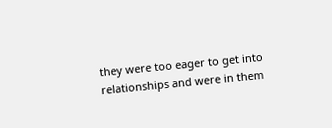they were too eager to get into relationships and were in them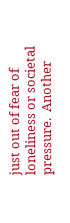just out of fear of loneliness or societal pressure.  Another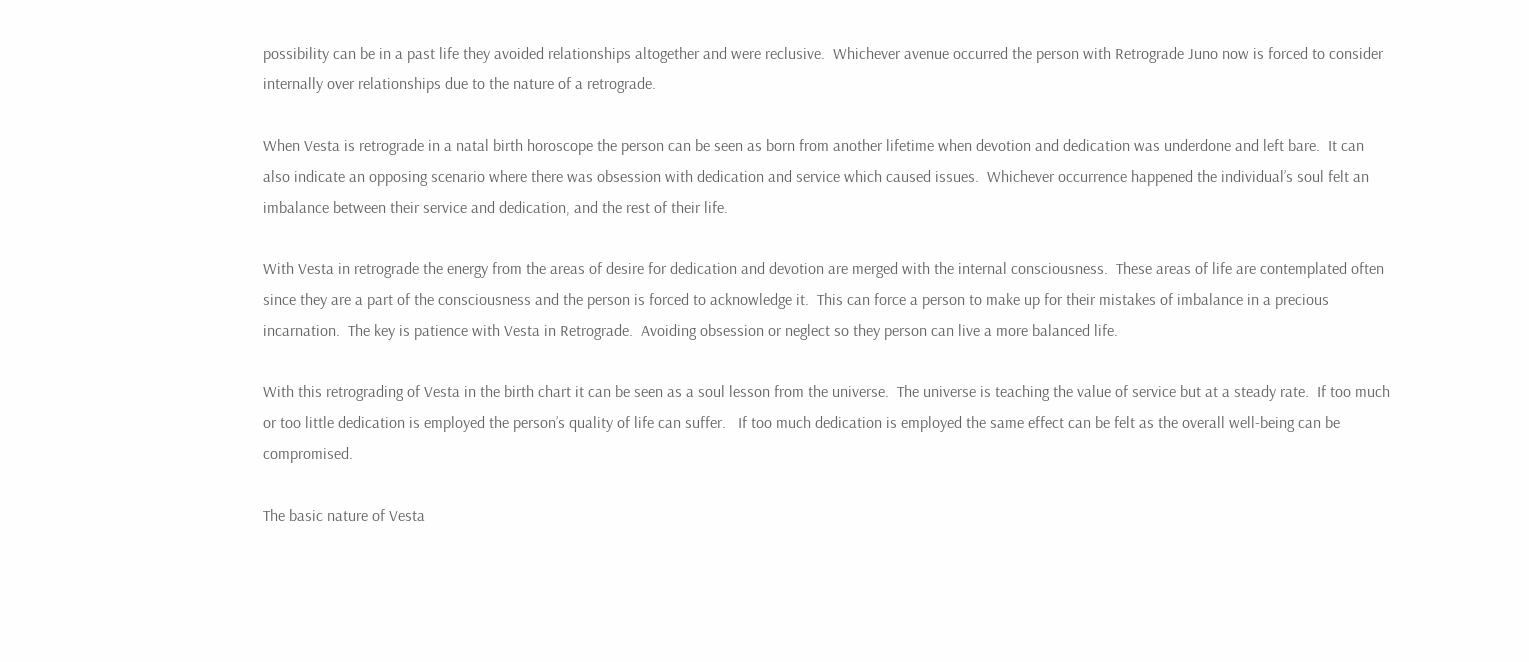possibility can be in a past life they avoided relationships altogether and were reclusive.  Whichever avenue occurred the person with Retrograde Juno now is forced to consider internally over relationships due to the nature of a retrograde.

When Vesta is retrograde in a natal birth horoscope the person can be seen as born from another lifetime when devotion and dedication was underdone and left bare.  It can also indicate an opposing scenario where there was obsession with dedication and service which caused issues.  Whichever occurrence happened the individual’s soul felt an imbalance between their service and dedication, and the rest of their life.

With Vesta in retrograde the energy from the areas of desire for dedication and devotion are merged with the internal consciousness.  These areas of life are contemplated often since they are a part of the consciousness and the person is forced to acknowledge it.  This can force a person to make up for their mistakes of imbalance in a precious incarnation.  The key is patience with Vesta in Retrograde.  Avoiding obsession or neglect so they person can live a more balanced life.

With this retrograding of Vesta in the birth chart it can be seen as a soul lesson from the universe.  The universe is teaching the value of service but at a steady rate.  If too much or too little dedication is employed the person’s quality of life can suffer.   If too much dedication is employed the same effect can be felt as the overall well-being can be compromised.

The basic nature of Vesta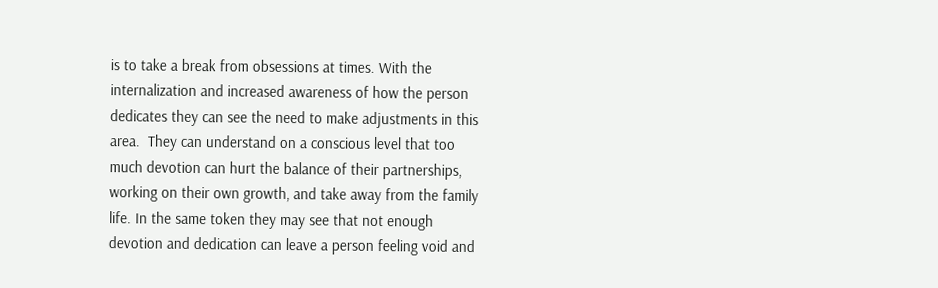is to take a break from obsessions at times. With the internalization and increased awareness of how the person dedicates they can see the need to make adjustments in this area.  They can understand on a conscious level that too much devotion can hurt the balance of their partnerships, working on their own growth, and take away from the family life. In the same token they may see that not enough devotion and dedication can leave a person feeling void and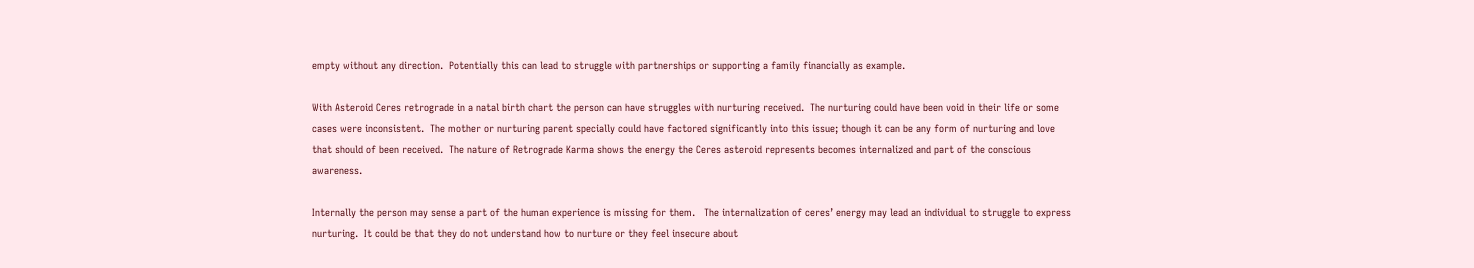empty without any direction.  Potentially this can lead to struggle with partnerships or supporting a family financially as example.

With Asteroid Ceres retrograde in a natal birth chart the person can have struggles with nurturing received.  The nurturing could have been void in their life or some cases were inconsistent.  The mother or nurturing parent specially could have factored significantly into this issue; though it can be any form of nurturing and love that should of been received.  The nature of Retrograde Karma shows the energy the Ceres asteroid represents becomes internalized and part of the conscious awareness.

Internally the person may sense a part of the human experience is missing for them.   The internalization of ceres’ energy may lead an individual to struggle to express nurturing.  It could be that they do not understand how to nurture or they feel insecure about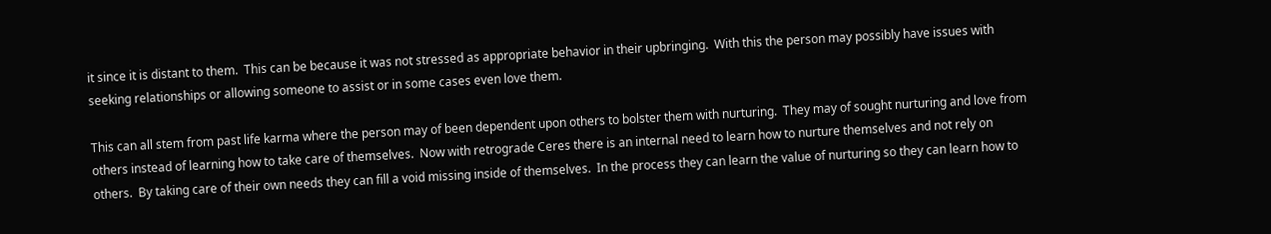it since it is distant to them.  This can be because it was not stressed as appropriate behavior in their upbringing.  With this the person may possibly have issues with seeking relationships or allowing someone to assist or in some cases even love them.

This can all stem from past life karma where the person may of been dependent upon others to bolster them with nurturing.  They may of sought nurturing and love from others instead of learning how to take care of themselves.  Now with retrograde Ceres there is an internal need to learn how to nurture themselves and not rely on others.  By taking care of their own needs they can fill a void missing inside of themselves.  In the process they can learn the value of nurturing so they can learn how to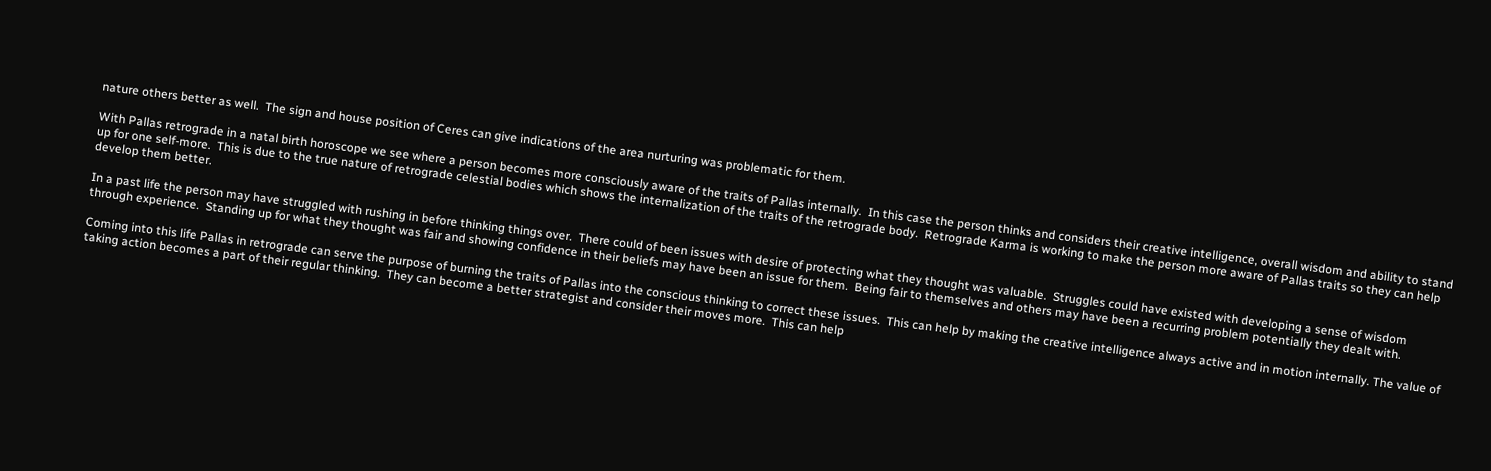nature others better as well.  The sign and house position of Ceres can give indications of the area nurturing was problematic for them.

With Pallas retrograde in a natal birth horoscope we see where a person becomes more consciously aware of the traits of Pallas internally.  In this case the person thinks and considers their creative intelligence, overall wisdom and ability to stand up for one self-more.  This is due to the true nature of retrograde celestial bodies which shows the internalization of the traits of the retrograde body.  Retrograde Karma is working to make the person more aware of Pallas traits so they can help develop them better.

In a past life the person may have struggled with rushing in before thinking things over.  There could of been issues with desire of protecting what they thought was valuable.  Struggles could have existed with developing a sense of wisdom through experience.  Standing up for what they thought was fair and showing confidence in their beliefs may have been an issue for them.  Being fair to themselves and others may have been a recurring problem potentially they dealt with.

Coming into this life Pallas in retrograde can serve the purpose of burning the traits of Pallas into the conscious thinking to correct these issues.  This can help by making the creative intelligence always active and in motion internally. The value of taking action becomes a part of their regular thinking.  They can become a better strategist and consider their moves more.  This can help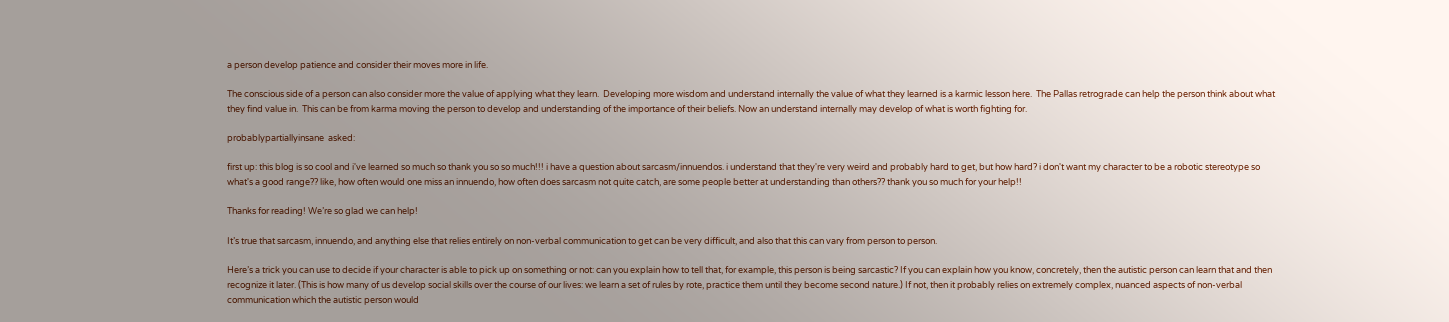a person develop patience and consider their moves more in life.

The conscious side of a person can also consider more the value of applying what they learn.  Developing more wisdom and understand internally the value of what they learned is a karmic lesson here.  The Pallas retrograde can help the person think about what they find value in.  This can be from karma moving the person to develop and understanding of the importance of their beliefs. Now an understand internally may develop of what is worth fighting for.

probablypartiallyinsane  asked:

first up: this blog is so cool and i've learned so much so thank you so so much!!! i have a question about sarcasm/innuendos. i understand that they're very weird and probably hard to get, but how hard? i don't want my character to be a robotic stereotype so what's a good range?? like, how often would one miss an innuendo, how often does sarcasm not quite catch, are some people better at understanding than others?? thank you so much for your help!!

Thanks for reading! We’re so glad we can help!

It’s true that sarcasm, innuendo, and anything else that relies entirely on non-verbal communication to get can be very difficult, and also that this can vary from person to person.

Here’s a trick you can use to decide if your character is able to pick up on something or not: can you explain how to tell that, for example, this person is being sarcastic? If you can explain how you know, concretely, then the autistic person can learn that and then recognize it later. (This is how many of us develop social skills over the course of our lives: we learn a set of rules by rote, practice them until they become second nature.) If not, then it probably relies on extremely complex, nuanced aspects of non-verbal communication which the autistic person would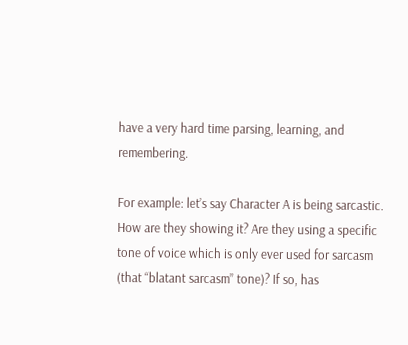have a very hard time parsing, learning, and remembering.

For example: let’s say Character A is being sarcastic. How are they showing it? Are they using a specific tone of voice which is only ever used for sarcasm (that “blatant sarcasm” tone)? If so, has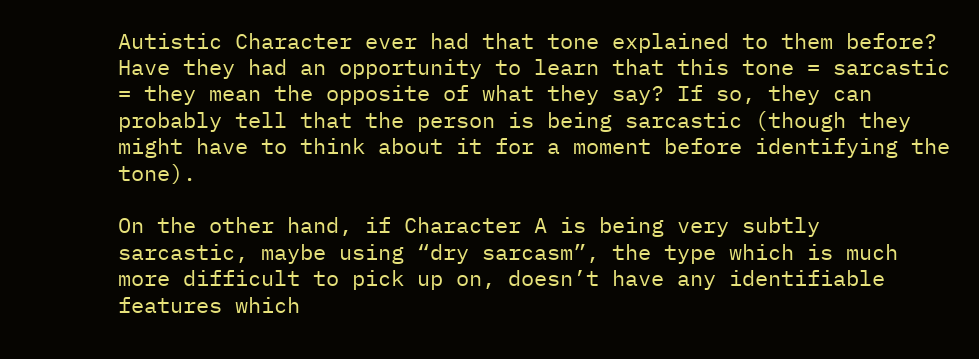Autistic Character ever had that tone explained to them before? Have they had an opportunity to learn that this tone = sarcastic = they mean the opposite of what they say? If so, they can probably tell that the person is being sarcastic (though they might have to think about it for a moment before identifying the tone).

On the other hand, if Character A is being very subtly sarcastic, maybe using “dry sarcasm”, the type which is much more difficult to pick up on, doesn’t have any identifiable features which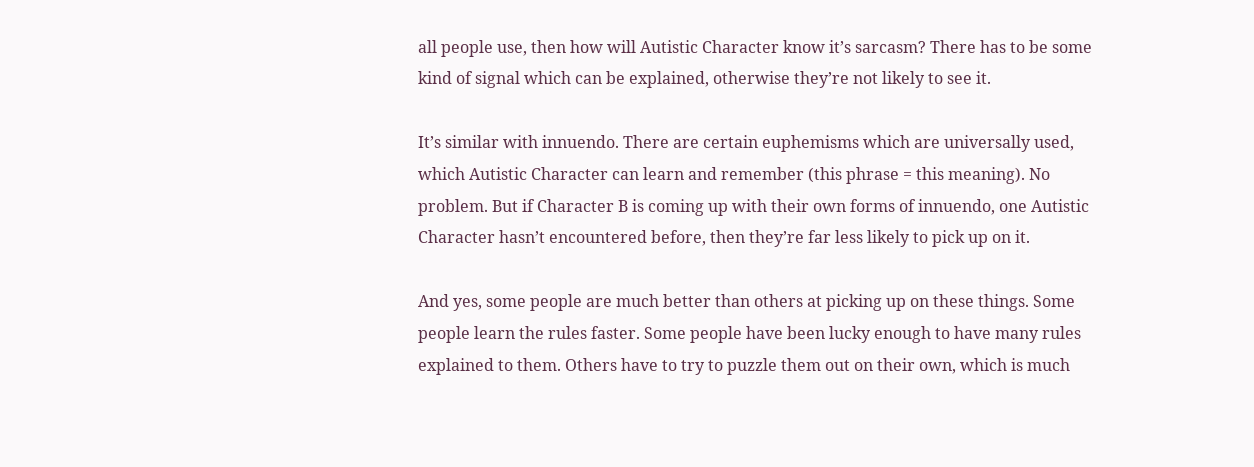all people use, then how will Autistic Character know it’s sarcasm? There has to be some kind of signal which can be explained, otherwise they’re not likely to see it.

It’s similar with innuendo. There are certain euphemisms which are universally used, which Autistic Character can learn and remember (this phrase = this meaning). No problem. But if Character B is coming up with their own forms of innuendo, one Autistic Character hasn’t encountered before, then they’re far less likely to pick up on it.

And yes, some people are much better than others at picking up on these things. Some people learn the rules faster. Some people have been lucky enough to have many rules explained to them. Others have to try to puzzle them out on their own, which is much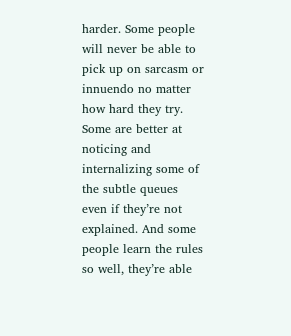harder. Some people will never be able to pick up on sarcasm or innuendo no matter how hard they try. Some are better at noticing and internalizing some of the subtle queues even if they’re not explained. And some people learn the rules so well, they’re able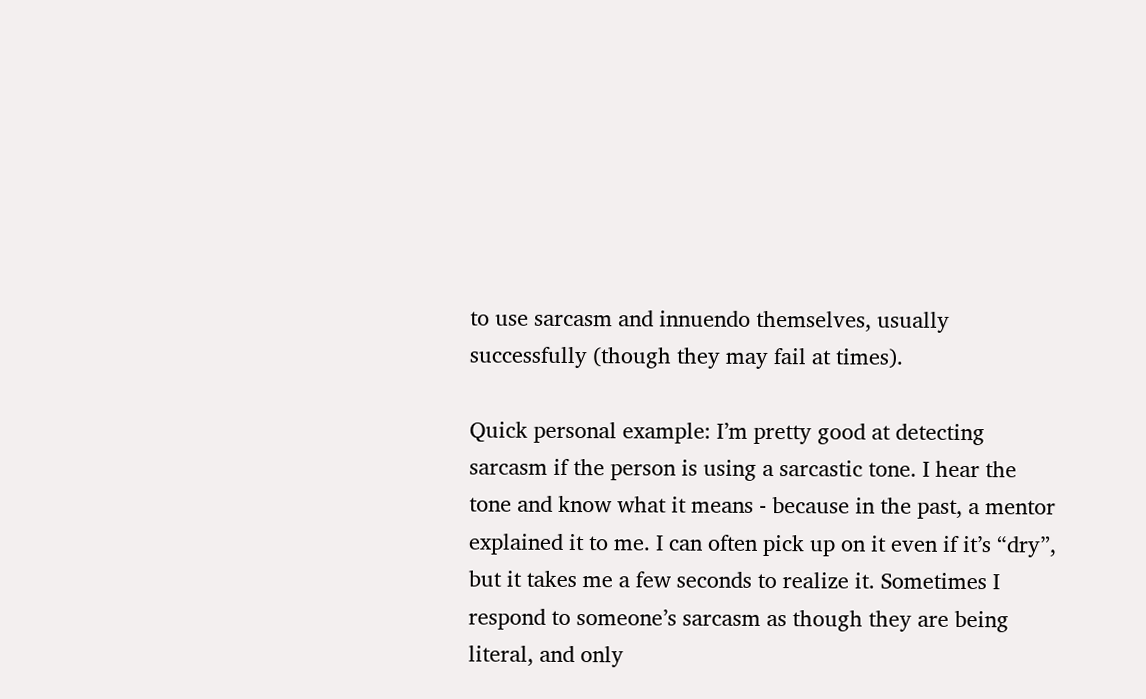to use sarcasm and innuendo themselves, usually successfully (though they may fail at times).

Quick personal example: I’m pretty good at detecting sarcasm if the person is using a sarcastic tone. I hear the tone and know what it means - because in the past, a mentor explained it to me. I can often pick up on it even if it’s “dry”, but it takes me a few seconds to realize it. Sometimes I respond to someone’s sarcasm as though they are being literal, and only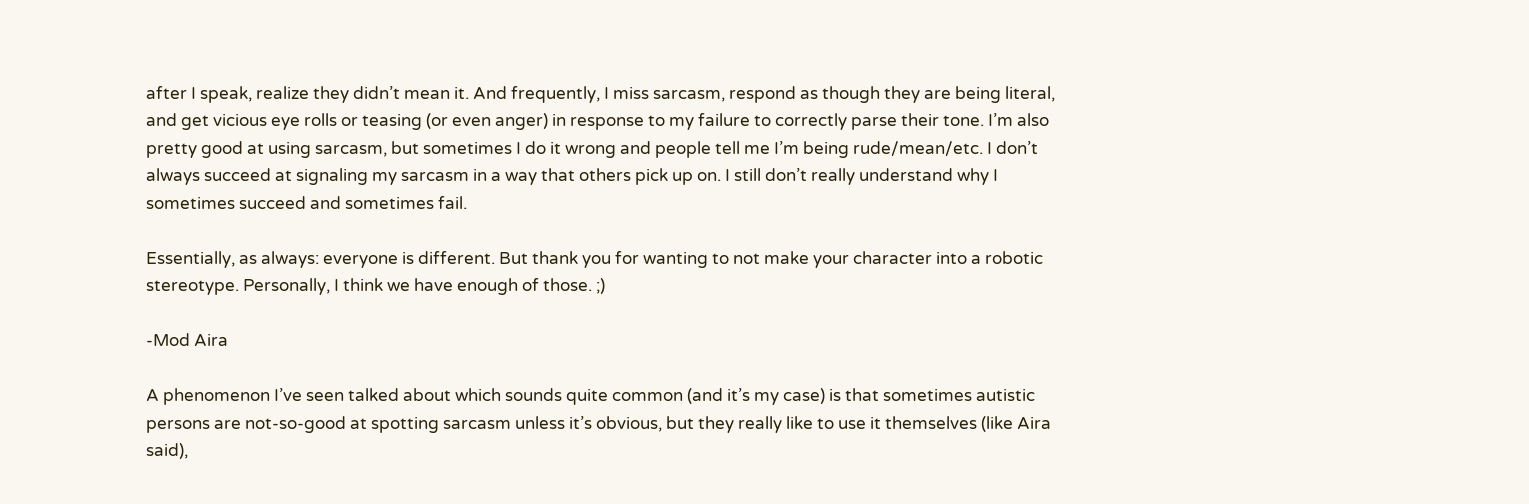after I speak, realize they didn’t mean it. And frequently, I miss sarcasm, respond as though they are being literal, and get vicious eye rolls or teasing (or even anger) in response to my failure to correctly parse their tone. I’m also pretty good at using sarcasm, but sometimes I do it wrong and people tell me I’m being rude/mean/etc. I don’t always succeed at signaling my sarcasm in a way that others pick up on. I still don’t really understand why I sometimes succeed and sometimes fail.

Essentially, as always: everyone is different. But thank you for wanting to not make your character into a robotic stereotype. Personally, I think we have enough of those. ;)

-Mod Aira

A phenomenon I’ve seen talked about which sounds quite common (and it’s my case) is that sometimes autistic persons are not-so-good at spotting sarcasm unless it’s obvious, but they really like to use it themselves (like Aira said),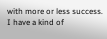with more or less success. I have a kind of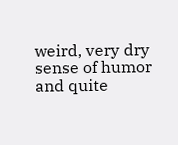weird, very dry sense of humor and quite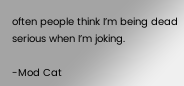often people think I’m being dead serious when I’m joking.

-Mod Cat